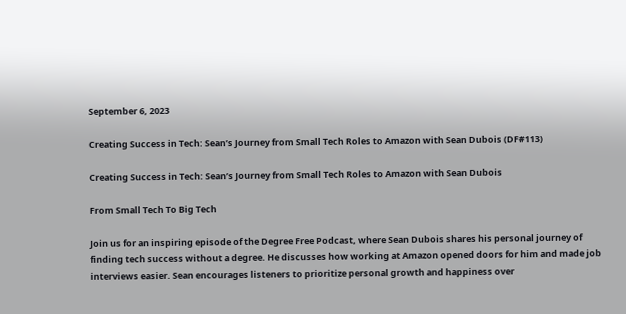September 6, 2023

Creating Success in Tech: Sean’s Journey from Small Tech Roles to Amazon with Sean Dubois (DF#113)

Creating Success in Tech: Sean’s Journey from Small Tech Roles to Amazon with Sean Dubois

From Small Tech To Big Tech

Join us for an inspiring episode of the Degree Free Podcast, where Sean Dubois shares his personal journey of finding tech success without a degree. He discusses how working at Amazon opened doors for him and made job interviews easier. Sean encourages listeners to prioritize personal growth and happiness over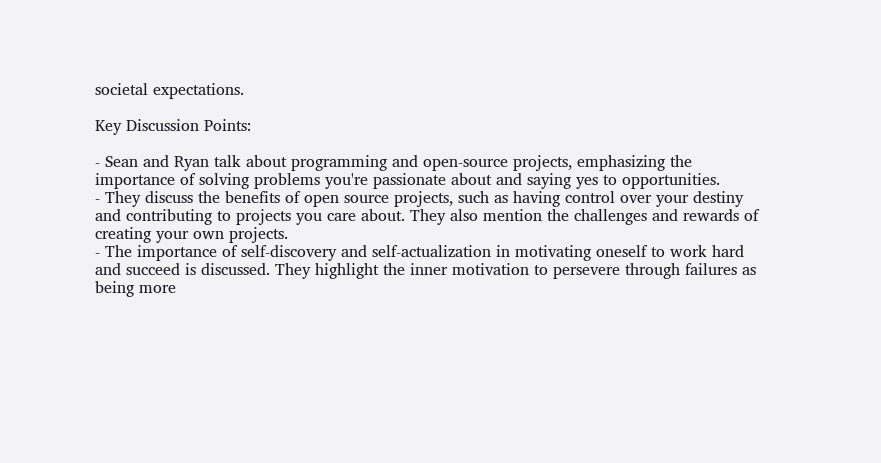societal expectations.

Key Discussion Points:

- Sean and Ryan talk about programming and open-source projects, emphasizing the importance of solving problems you're passionate about and saying yes to opportunities.
- They discuss the benefits of open source projects, such as having control over your destiny and contributing to projects you care about. They also mention the challenges and rewards of creating your own projects.
- The importance of self-discovery and self-actualization in motivating oneself to work hard and succeed is discussed. They highlight the inner motivation to persevere through failures as being more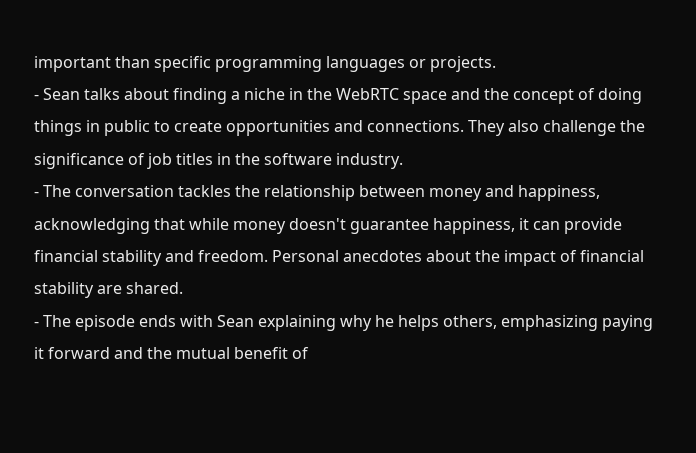important than specific programming languages or projects.
- Sean talks about finding a niche in the WebRTC space and the concept of doing things in public to create opportunities and connections. They also challenge the significance of job titles in the software industry.
- The conversation tackles the relationship between money and happiness, acknowledging that while money doesn't guarantee happiness, it can provide financial stability and freedom. Personal anecdotes about the impact of financial stability are shared.
- The episode ends with Sean explaining why he helps others, emphasizing paying it forward and the mutual benefit of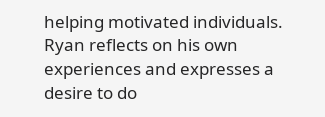helping motivated individuals. Ryan reflects on his own experiences and expresses a desire to do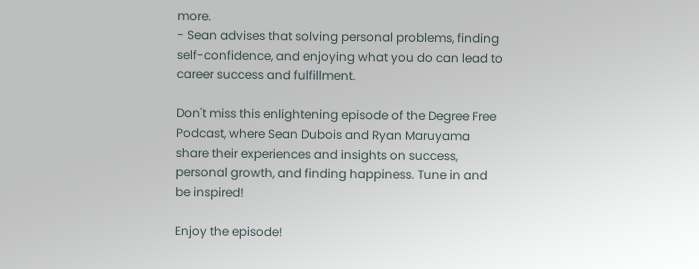more.
- Sean advises that solving personal problems, finding self-confidence, and enjoying what you do can lead to career success and fulfillment.

Don't miss this enlightening episode of the Degree Free Podcast, where Sean Dubois and Ryan Maruyama share their experiences and insights on success, personal growth, and finding happiness. Tune in and be inspired!

Enjoy the episode!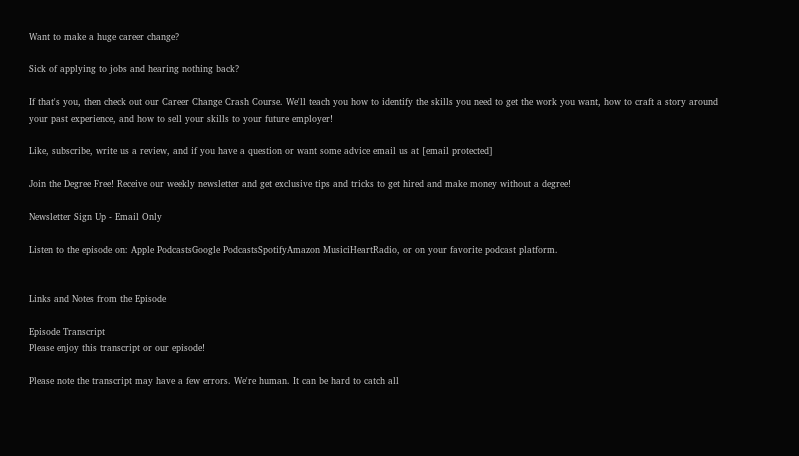Want to make a huge career change?

Sick of applying to jobs and hearing nothing back?

If that's you, then check out our Career Change Crash Course. We'll teach you how to identify the skills you need to get the work you want, how to craft a story around your past experience, and how to sell your skills to your future employer!

Like, subscribe, write us a review, and if you have a question or want some advice email us at [email protected]

Join the Degree Free! Receive our weekly newsletter and get exclusive tips and tricks to get hired and make money without a degree!

Newsletter Sign Up - Email Only

Listen to the episode on: Apple PodcastsGoogle PodcastsSpotifyAmazon MusiciHeartRadio, or on your favorite podcast platform.


Links and Notes from the Episode

Episode Transcript
Please enjoy this transcript or our episode!

Please note the transcript may have a few errors. We're human. It can be hard to catch all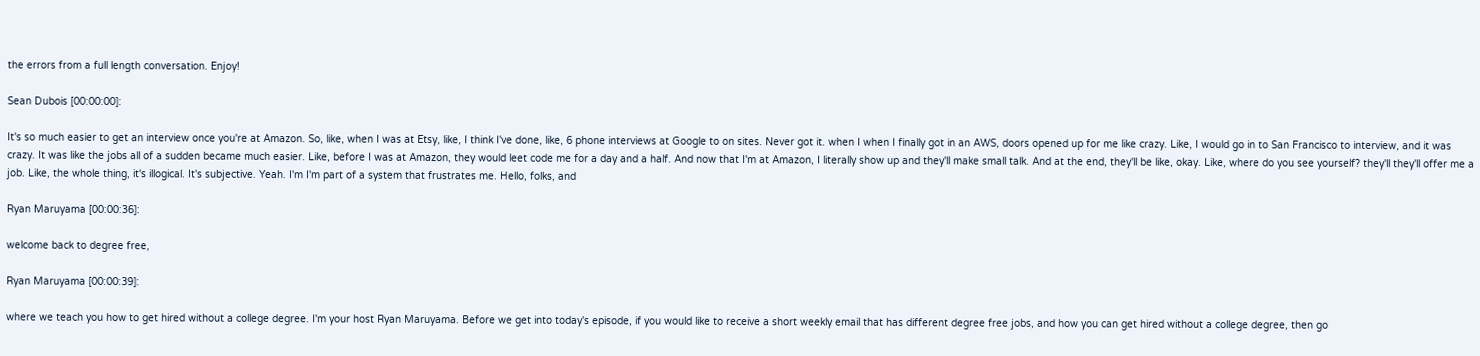the errors from a full length conversation. Enjoy!

Sean Dubois [00:00:00]:

It's so much easier to get an interview once you're at Amazon. So, like, when I was at Etsy, like, I think I've done, like, 6 phone interviews at Google to on sites. Never got it. when I when I finally got in an AWS, doors opened up for me like crazy. Like, I would go in to San Francisco to interview, and it was crazy. It was like the jobs all of a sudden became much easier. Like, before I was at Amazon, they would leet code me for a day and a half. And now that I'm at Amazon, I literally show up and they'll make small talk. And at the end, they'll be like, okay. Like, where do you see yourself? they'll they'll offer me a job. Like, the whole thing, it's illogical. It's subjective. Yeah. I'm I'm part of a system that frustrates me. Hello, folks, and

Ryan Maruyama [00:00:36]:

welcome back to degree free,

Ryan Maruyama [00:00:39]:

where we teach you how to get hired without a college degree. I'm your host Ryan Maruyama. Before we get into today's episode, if you would like to receive a short weekly email that has different degree free jobs, and how you can get hired without a college degree, then go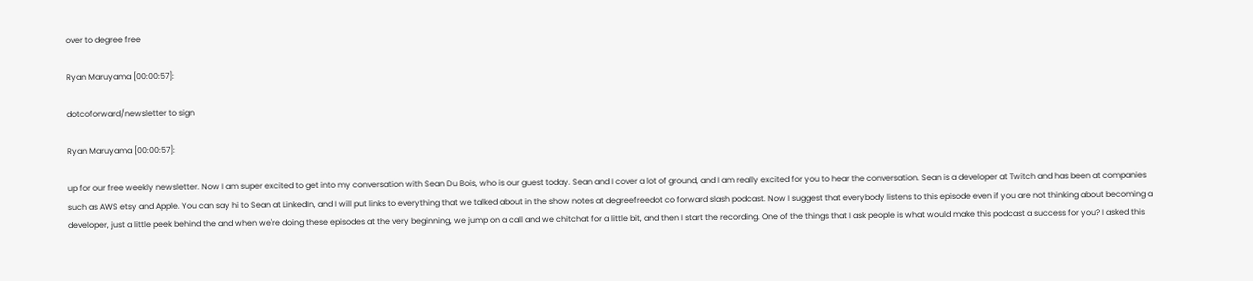over to degree free

Ryan Maruyama [00:00:57]:

dotcoforward/newsletter to sign

Ryan Maruyama [00:00:57]:

up for our free weekly newsletter. Now I am super excited to get into my conversation with Sean Du Bois, who is our guest today. Sean and I cover a lot of ground, and I am really excited for you to hear the conversation. Sean is a developer at Twitch and has been at companies such as AWS etsy and Apple. You can say hi to Sean at LinkedIn, and I will put links to everything that we talked about in the show notes at degreefreedot co forward slash podcast. Now I suggest that everybody listens to this episode even if you are not thinking about becoming a developer, just a little peek behind the and when we're doing these episodes at the very beginning, we jump on a call and we chitchat for a little bit, and then I start the recording. One of the things that I ask people is what would make this podcast a success for you? I asked this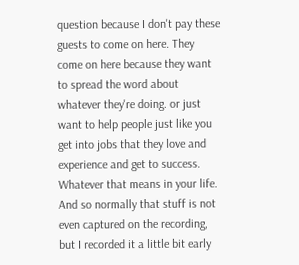question because I don't pay these guests to come on here. They come on here because they want to spread the word about whatever they're doing. or just want to help people just like you get into jobs that they love and experience and get to success. Whatever that means in your life. And so normally that stuff is not even captured on the recording, but I recorded it a little bit early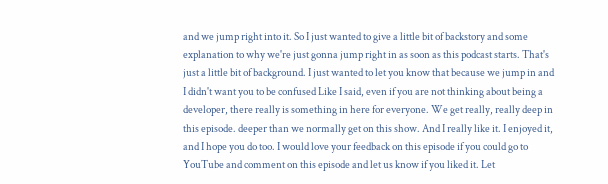and we jump right into it. So I just wanted to give a little bit of backstory and some explanation to why we're just gonna jump right in as soon as this podcast starts. That's just a little bit of background. I just wanted to let you know that because we jump in and I didn't want you to be confused Like I said, even if you are not thinking about being a developer, there really is something in here for everyone. We get really, really deep in this episode. deeper than we normally get on this show. And I really like it. I enjoyed it, and I hope you do too. I would love your feedback on this episode if you could go to YouTube and comment on this episode and let us know if you liked it. Let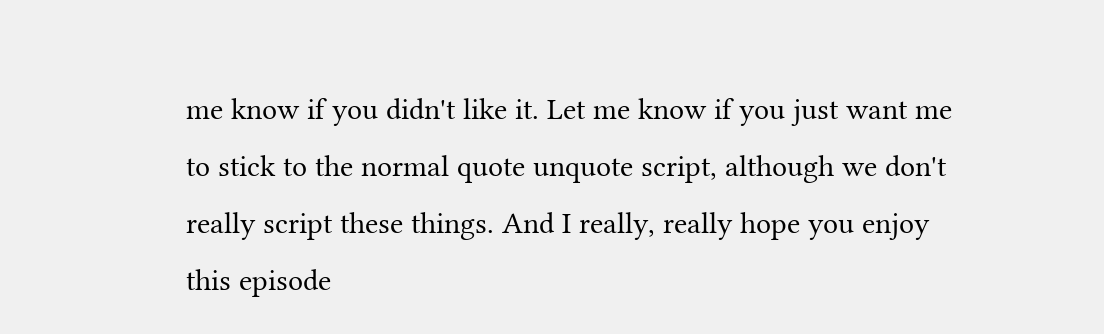me know if you didn't like it. Let me know if you just want me to stick to the normal quote unquote script, although we don't really script these things. And I really, really hope you enjoy this episode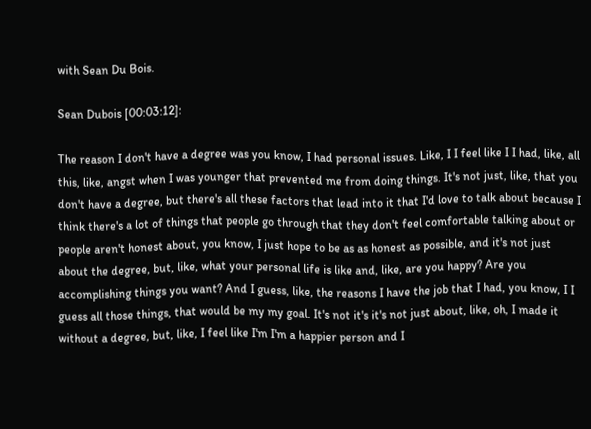with Sean Du Bois.

Sean Dubois [00:03:12]:

The reason I don't have a degree was you know, I had personal issues. Like, I I feel like I I had, like, all this, like, angst when I was younger that prevented me from doing things. It's not just, like, that you don't have a degree, but there's all these factors that lead into it that I'd love to talk about because I think there's a lot of things that people go through that they don't feel comfortable talking about or people aren't honest about, you know, I just hope to be as as honest as possible, and it's not just about the degree, but, like, what your personal life is like and, like, are you happy? Are you accomplishing things you want? And I guess, like, the reasons I have the job that I had, you know, I I guess all those things, that would be my my goal. It's not it's it's not just about, like, oh, I made it without a degree, but, like, I feel like I'm I'm a happier person and I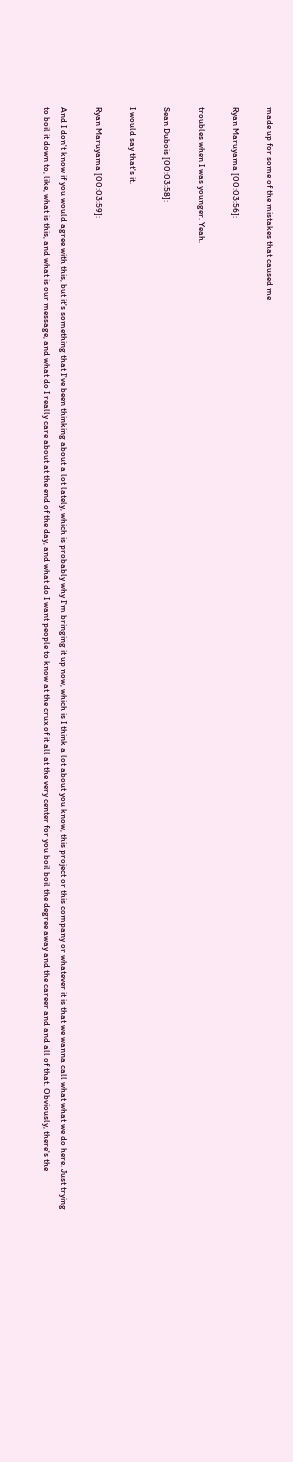made up for some of the mistakes that caused me

Ryan Maruyama [00:03:56]:

troubles when I was younger. Yeah.

Sean Dubois [00:03:58]:

I would say that's it.

Ryan Maruyama [00:03:59]:

And I don't know if you would agree with this, but it's something that I've been thinking about a lot lately, which is probably why I'm bringing it up now, which is I think a lot about you know, this project or this company or whatever it is that we wanna call what what we do here. Just trying to boil it down to, like, what is this, and what is our message, and what do I really care about at the end of the day, and what do I want people to know at the crux of it all at the very center for you boil boil the degree away and the career and and all of that. Obviously, there's the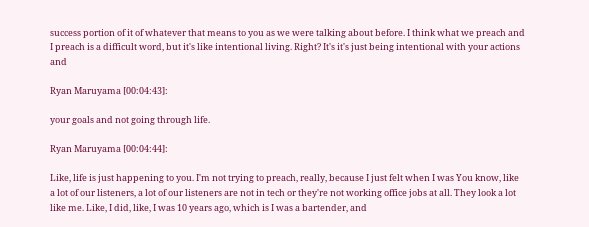success portion of it of whatever that means to you as we were talking about before. I think what we preach and I preach is a difficult word, but it's like intentional living. Right? It's it's just being intentional with your actions and

Ryan Maruyama [00:04:43]:

your goals and not going through life.

Ryan Maruyama [00:04:44]:

Like, life is just happening to you. I'm not trying to preach, really, because I just felt when I was You know, like a lot of our listeners, a lot of our listeners are not in tech or they're not working office jobs at all. They look a lot like me. Like, I did, like, I was 10 years ago, which is I was a bartender, and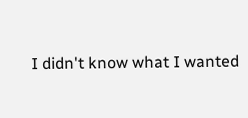I didn't know what I wanted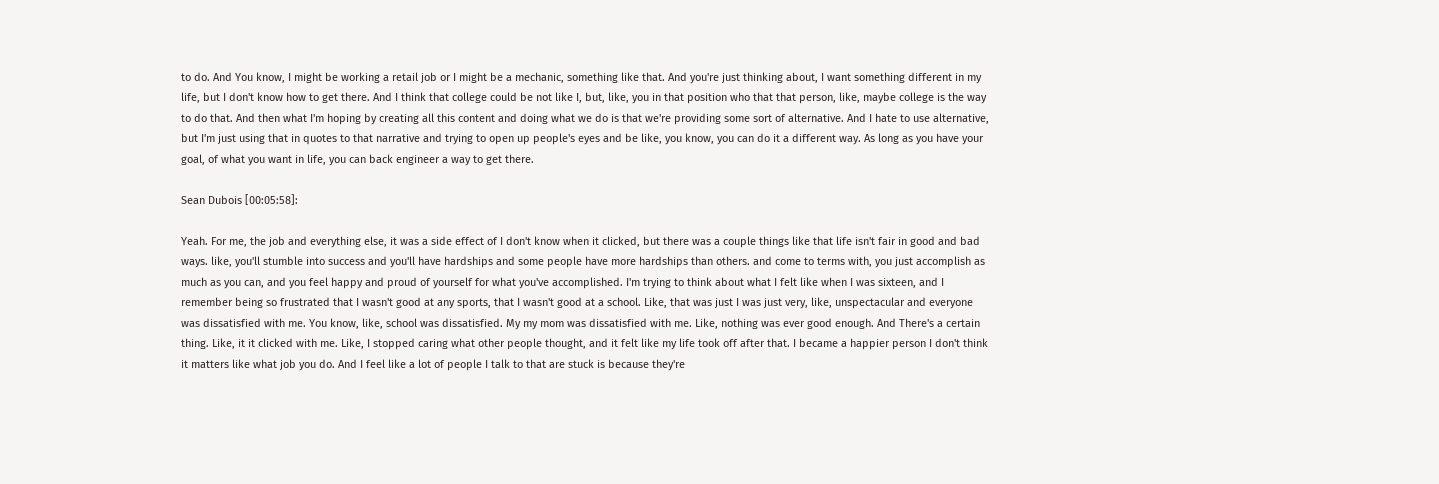to do. And You know, I might be working a retail job or I might be a mechanic, something like that. And you're just thinking about, I want something different in my life, but I don't know how to get there. And I think that college could be not like I, but, like, you in that position who that that person, like, maybe college is the way to do that. And then what I'm hoping by creating all this content and doing what we do is that we're providing some sort of alternative. And I hate to use alternative, but I'm just using that in quotes to that narrative and trying to open up people's eyes and be like, you know, you can do it a different way. As long as you have your goal, of what you want in life, you can back engineer a way to get there.

Sean Dubois [00:05:58]:

Yeah. For me, the job and everything else, it was a side effect of I don't know when it clicked, but there was a couple things like that life isn't fair in good and bad ways. like, you'll stumble into success and you'll have hardships and some people have more hardships than others. and come to terms with, you just accomplish as much as you can, and you feel happy and proud of yourself for what you've accomplished. I'm trying to think about what I felt like when I was sixteen, and I remember being so frustrated that I wasn't good at any sports, that I wasn't good at a school. Like, that was just I was just very, like, unspectacular and everyone was dissatisfied with me. You know, like, school was dissatisfied. My my mom was dissatisfied with me. Like, nothing was ever good enough. And There's a certain thing. Like, it it clicked with me. Like, I stopped caring what other people thought, and it felt like my life took off after that. I became a happier person I don't think it matters like what job you do. And I feel like a lot of people I talk to that are stuck is because they're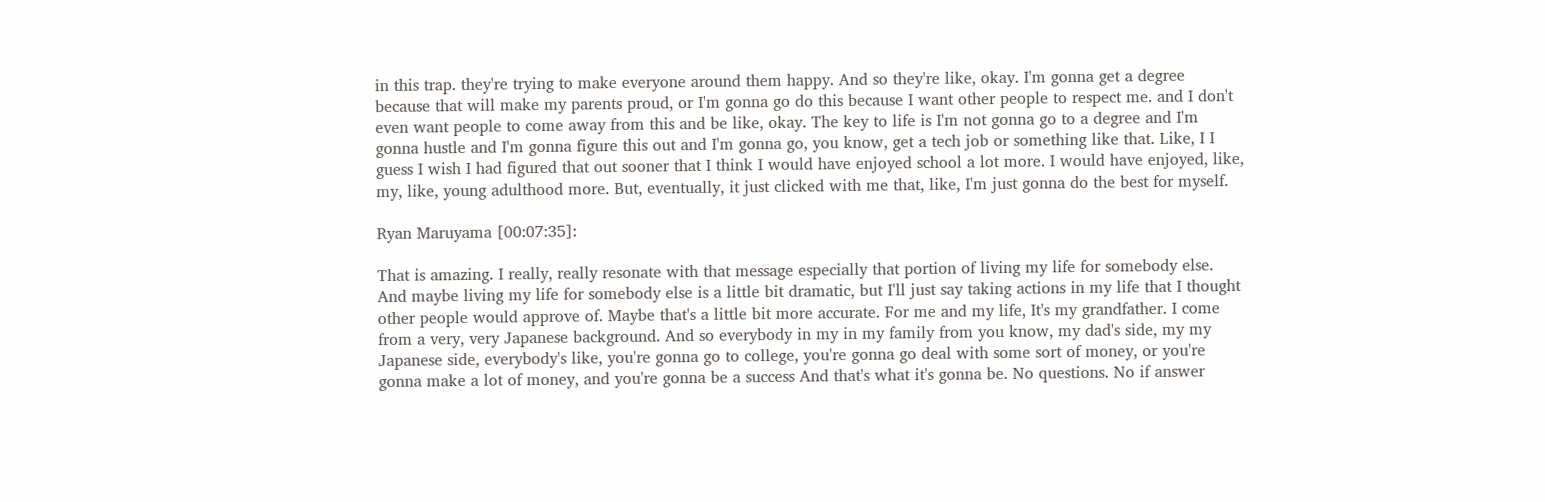in this trap. they're trying to make everyone around them happy. And so they're like, okay. I'm gonna get a degree because that will make my parents proud, or I'm gonna go do this because I want other people to respect me. and I don't even want people to come away from this and be like, okay. The key to life is I'm not gonna go to a degree and I'm gonna hustle and I'm gonna figure this out and I'm gonna go, you know, get a tech job or something like that. Like, I I guess I wish I had figured that out sooner that I think I would have enjoyed school a lot more. I would have enjoyed, like, my, like, young adulthood more. But, eventually, it just clicked with me that, like, I'm just gonna do the best for myself.

Ryan Maruyama [00:07:35]:

That is amazing. I really, really resonate with that message especially that portion of living my life for somebody else. And maybe living my life for somebody else is a little bit dramatic, but I'll just say taking actions in my life that I thought other people would approve of. Maybe that's a little bit more accurate. For me and my life, It's my grandfather. I come from a very, very Japanese background. And so everybody in my in my family from you know, my dad's side, my my Japanese side, everybody's like, you're gonna go to college, you're gonna go deal with some sort of money, or you're gonna make a lot of money, and you're gonna be a success And that's what it's gonna be. No questions. No if answer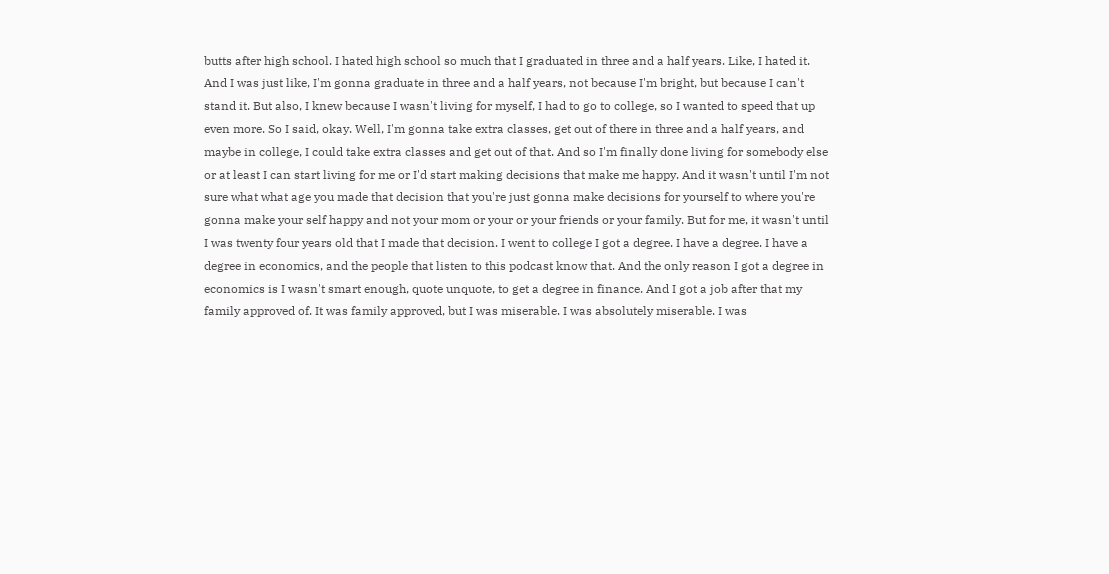butts after high school. I hated high school so much that I graduated in three and a half years. Like, I hated it. And I was just like, I'm gonna graduate in three and a half years, not because I'm bright, but because I can't stand it. But also, I knew because I wasn't living for myself, I had to go to college, so I wanted to speed that up even more. So I said, okay. Well, I'm gonna take extra classes, get out of there in three and a half years, and maybe in college, I could take extra classes and get out of that. And so I'm finally done living for somebody else or at least I can start living for me or I'd start making decisions that make me happy. And it wasn't until I'm not sure what what age you made that decision that you're just gonna make decisions for yourself to where you're gonna make your self happy and not your mom or your or your friends or your family. But for me, it wasn't until I was twenty four years old that I made that decision. I went to college I got a degree. I have a degree. I have a degree in economics, and the people that listen to this podcast know that. And the only reason I got a degree in economics is I wasn't smart enough, quote unquote, to get a degree in finance. And I got a job after that my family approved of. It was family approved, but I was miserable. I was absolutely miserable. I was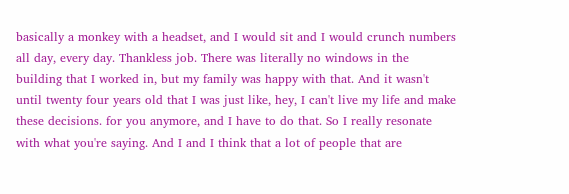basically a monkey with a headset, and I would sit and I would crunch numbers all day, every day. Thankless job. There was literally no windows in the building that I worked in, but my family was happy with that. And it wasn't until twenty four years old that I was just like, hey, I can't live my life and make these decisions. for you anymore, and I have to do that. So I really resonate with what you're saying. And I and I think that a lot of people that are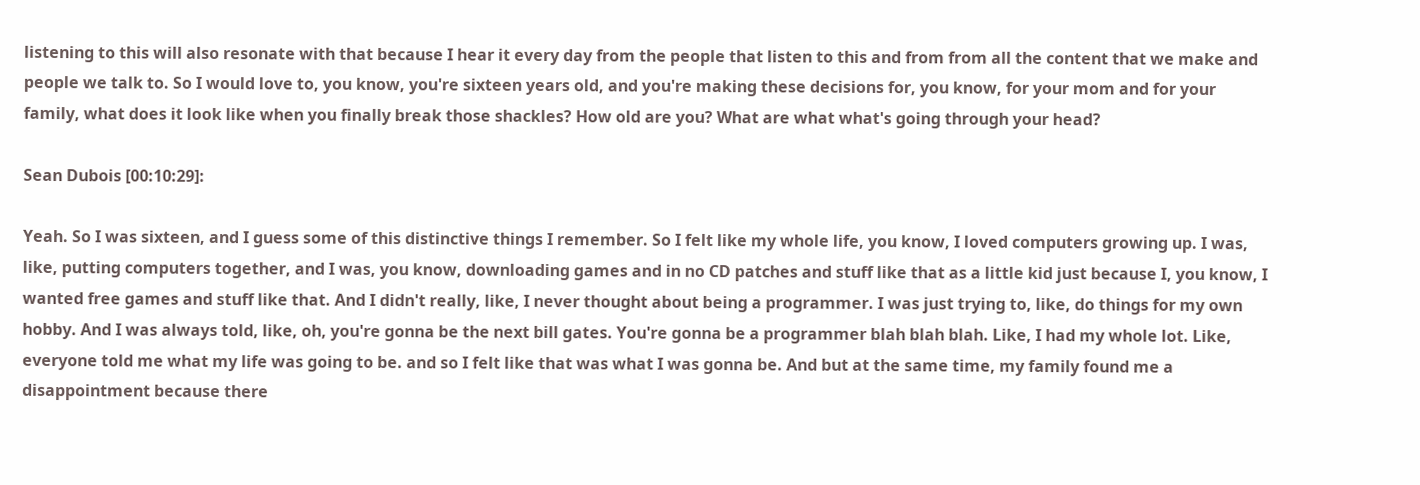listening to this will also resonate with that because I hear it every day from the people that listen to this and from from all the content that we make and people we talk to. So I would love to, you know, you're sixteen years old, and you're making these decisions for, you know, for your mom and for your family, what does it look like when you finally break those shackles? How old are you? What are what what's going through your head?

Sean Dubois [00:10:29]:

Yeah. So I was sixteen, and I guess some of this distinctive things I remember. So I felt like my whole life, you know, I loved computers growing up. I was, like, putting computers together, and I was, you know, downloading games and in no CD patches and stuff like that as a little kid just because I, you know, I wanted free games and stuff like that. And I didn't really, like, I never thought about being a programmer. I was just trying to, like, do things for my own hobby. And I was always told, like, oh, you're gonna be the next bill gates. You're gonna be a programmer blah blah blah. Like, I had my whole lot. Like, everyone told me what my life was going to be. and so I felt like that was what I was gonna be. And but at the same time, my family found me a disappointment because there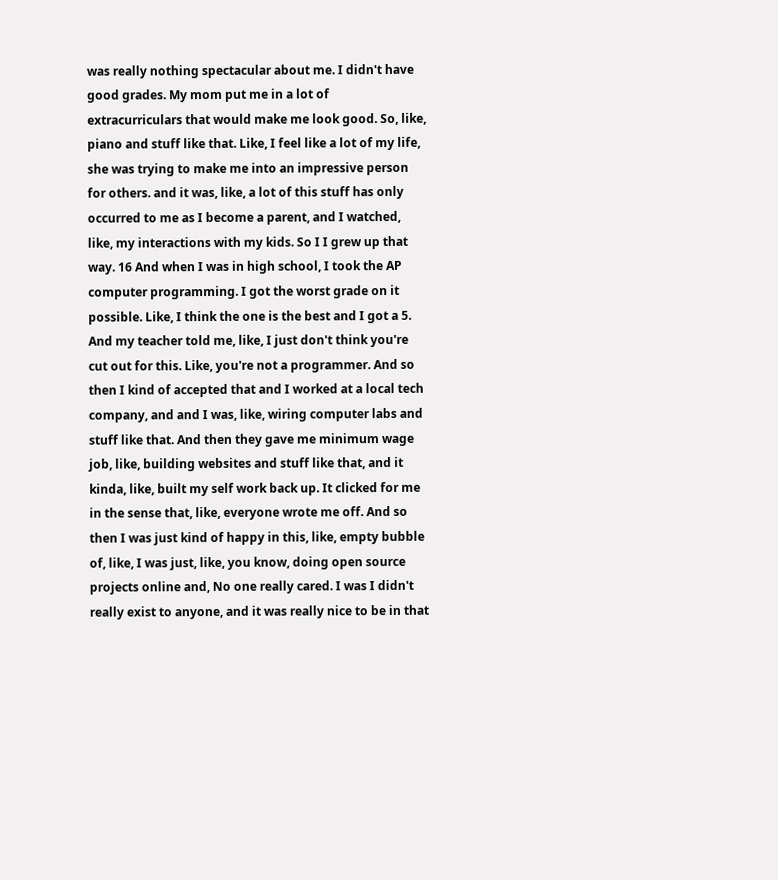was really nothing spectacular about me. I didn't have good grades. My mom put me in a lot of extracurriculars that would make me look good. So, like, piano and stuff like that. Like, I feel like a lot of my life, she was trying to make me into an impressive person for others. and it was, like, a lot of this stuff has only occurred to me as I become a parent, and I watched, like, my interactions with my kids. So I I grew up that way. 16 And when I was in high school, I took the AP computer programming. I got the worst grade on it possible. Like, I think the one is the best and I got a 5. And my teacher told me, like, I just don't think you're cut out for this. Like, you're not a programmer. And so then I kind of accepted that and I worked at a local tech company, and and I was, like, wiring computer labs and stuff like that. And then they gave me minimum wage job, like, building websites and stuff like that, and it kinda, like, built my self work back up. It clicked for me in the sense that, like, everyone wrote me off. And so then I was just kind of happy in this, like, empty bubble of, like, I was just, like, you know, doing open source projects online and, No one really cared. I was I didn't really exist to anyone, and it was really nice to be in that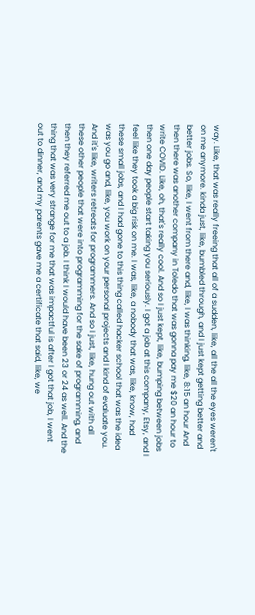way. Like, that was really freeing that all of a sudden, like, all the all the eyes weren't on me anymore. kinda just, like, bumbled through, and I just kept getting better and better jobs. So, like, I went from there and, like, I was thinking, like, 8:15 an hour And then there was another company in Toledo that was gonna pay me $20 an hour to write COVID. Like, oh, that's really cool. And so I just kept, like, bumping between jobs then one day people start taking you seriously. I got a job at this company, Etsy, and I feel like they took a big risk on me. I was, like, a nobody that was, like, know, had these small jobs, and I had gone to this thing called hacker school that was the idea was you go and, like, you work on your personal projects and I kind of evaluate you. And it's like, writers retreats for programmers. And so I just, like, hung out with all these other people that were into programming for the sake of programming, and then they referred me out to a job. I think I would have been 23 or 24 as well. And the thing that was very strange for me that was impactful is after I got that job, I went out to dinner, and my parents gave me a certificate that said, like, we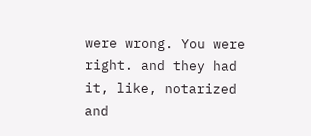were wrong. You were right. and they had it, like, notarized and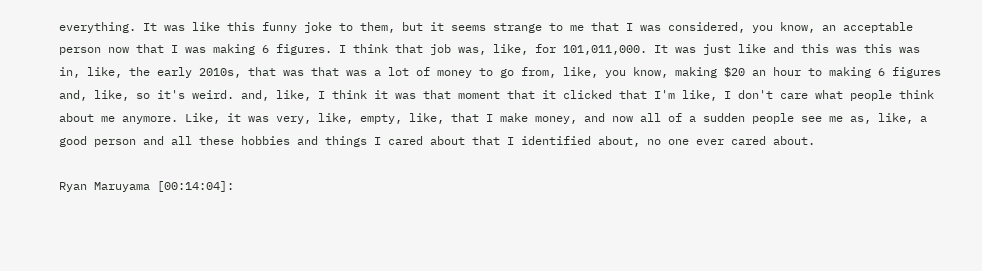everything. It was like this funny joke to them, but it seems strange to me that I was considered, you know, an acceptable person now that I was making 6 figures. I think that job was, like, for 101,011,000. It was just like and this was this was in, like, the early 2010s, that was that was a lot of money to go from, like, you know, making $20 an hour to making 6 figures and, like, so it's weird. and, like, I think it was that moment that it clicked that I'm like, I don't care what people think about me anymore. Like, it was very, like, empty, like, that I make money, and now all of a sudden people see me as, like, a good person and all these hobbies and things I cared about that I identified about, no one ever cared about.

Ryan Maruyama [00:14:04]: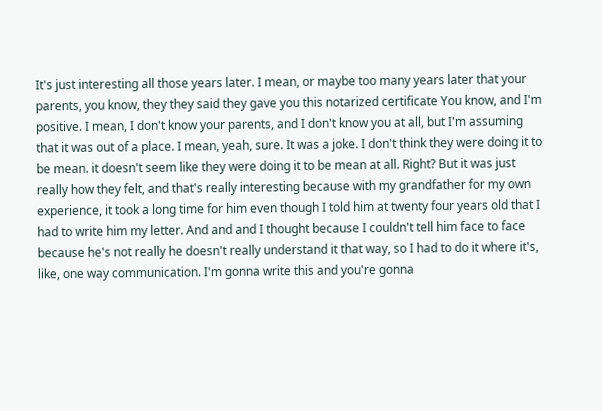It's just interesting all those years later. I mean, or maybe too many years later that your parents, you know, they they said they gave you this notarized certificate You know, and I'm positive. I mean, I don't know your parents, and I don't know you at all, but I'm assuming that it was out of a place. I mean, yeah, sure. It was a joke. I don't think they were doing it to be mean. it doesn't seem like they were doing it to be mean at all. Right? But it was just really how they felt, and that's really interesting because with my grandfather for my own experience, it took a long time for him even though I told him at twenty four years old that I had to write him my letter. And and and I thought because I couldn't tell him face to face because he's not really he doesn't really understand it that way, so I had to do it where it's, like, one way communication. I'm gonna write this and you're gonna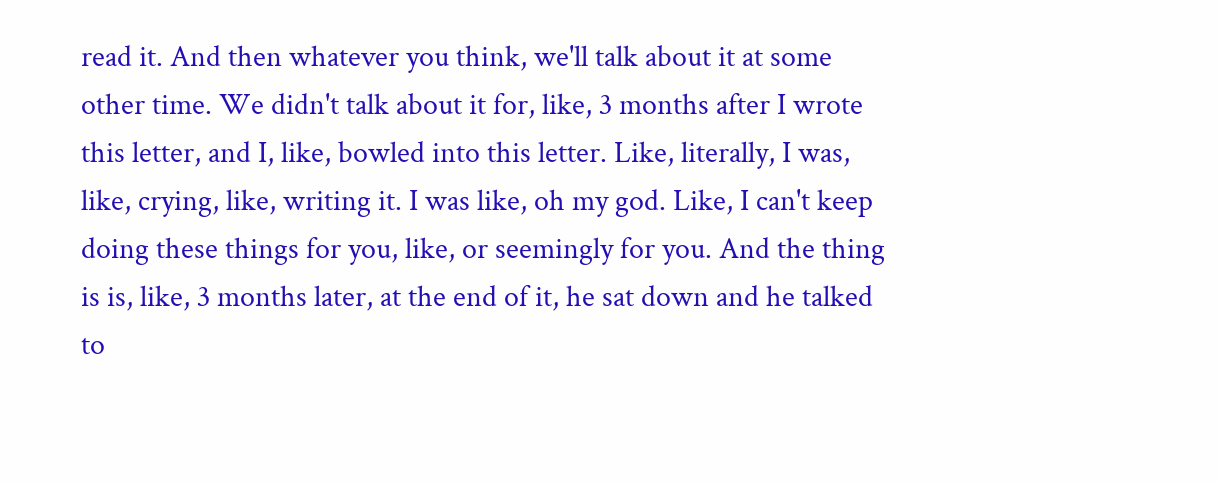read it. And then whatever you think, we'll talk about it at some other time. We didn't talk about it for, like, 3 months after I wrote this letter, and I, like, bowled into this letter. Like, literally, I was, like, crying, like, writing it. I was like, oh my god. Like, I can't keep doing these things for you, like, or seemingly for you. And the thing is is, like, 3 months later, at the end of it, he sat down and he talked to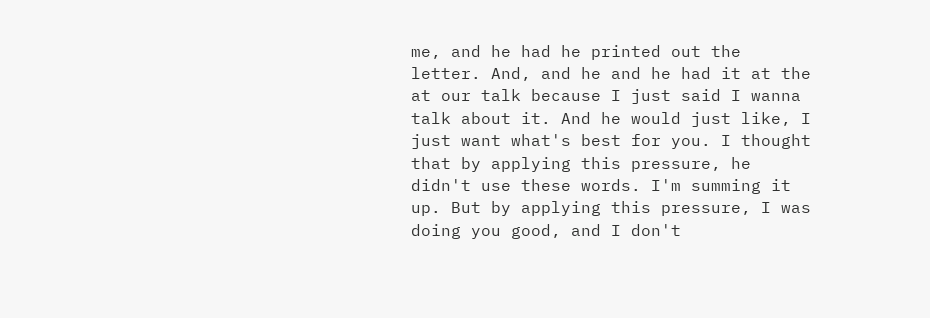me, and he had he printed out the letter. And, and he and he had it at the at our talk because I just said I wanna talk about it. And he would just like, I just want what's best for you. I thought that by applying this pressure, he didn't use these words. I'm summing it up. But by applying this pressure, I was doing you good, and I don't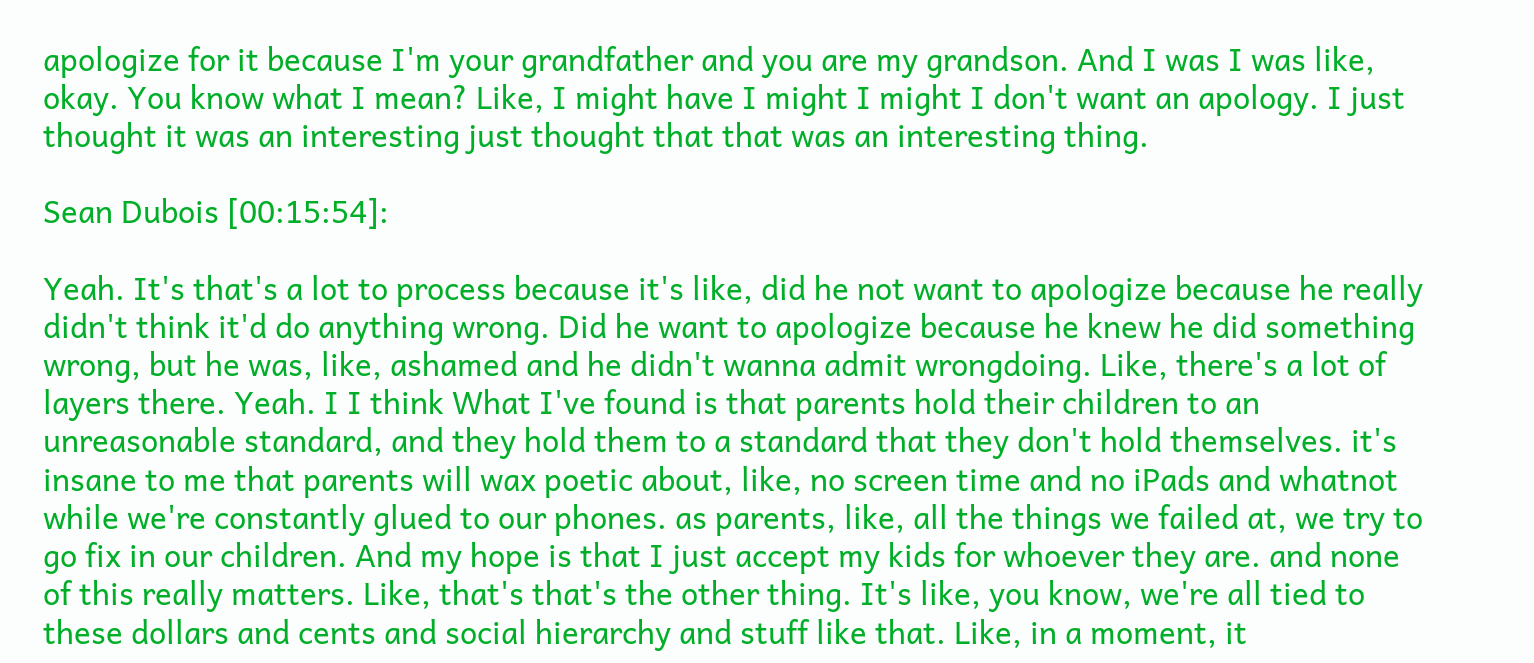apologize for it because I'm your grandfather and you are my grandson. And I was I was like, okay. You know what I mean? Like, I might have I might I might I don't want an apology. I just thought it was an interesting just thought that that was an interesting thing.

Sean Dubois [00:15:54]:

Yeah. It's that's a lot to process because it's like, did he not want to apologize because he really didn't think it'd do anything wrong. Did he want to apologize because he knew he did something wrong, but he was, like, ashamed and he didn't wanna admit wrongdoing. Like, there's a lot of layers there. Yeah. I I think What I've found is that parents hold their children to an unreasonable standard, and they hold them to a standard that they don't hold themselves. it's insane to me that parents will wax poetic about, like, no screen time and no iPads and whatnot while we're constantly glued to our phones. as parents, like, all the things we failed at, we try to go fix in our children. And my hope is that I just accept my kids for whoever they are. and none of this really matters. Like, that's that's the other thing. It's like, you know, we're all tied to these dollars and cents and social hierarchy and stuff like that. Like, in a moment, it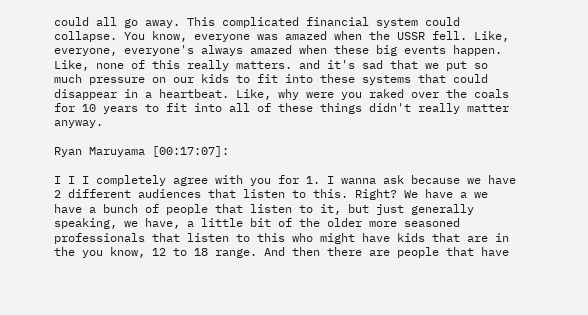could all go away. This complicated financial system could collapse. You know, everyone was amazed when the USSR fell. Like, everyone, everyone's always amazed when these big events happen. Like, none of this really matters. and it's sad that we put so much pressure on our kids to fit into these systems that could disappear in a heartbeat. Like, why were you raked over the coals for 10 years to fit into all of these things didn't really matter anyway.

Ryan Maruyama [00:17:07]:

I I I completely agree with you for 1. I wanna ask because we have 2 different audiences that listen to this. Right? We have a we have a bunch of people that listen to it, but just generally speaking, we have, a little bit of the older more seasoned professionals that listen to this who might have kids that are in the you know, 12 to 18 range. And then there are people that have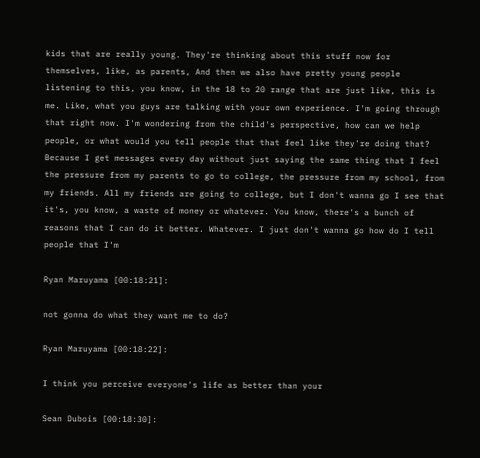kids that are really young. They're thinking about this stuff now for themselves, like, as parents, And then we also have pretty young people listening to this, you know, in the 18 to 20 range that are just like, this is me. Like, what you guys are talking with your own experience. I'm going through that right now. I'm wondering from the child's perspective, how can we help people, or what would you tell people that that feel like they're doing that? Because I get messages every day without just saying the same thing that I feel the pressure from my parents to go to college, the pressure from my school, from my friends. All my friends are going to college, but I don't wanna go I see that it's, you know, a waste of money or whatever. You know, there's a bunch of reasons that I can do it better. Whatever. I just don't wanna go how do I tell people that I'm

Ryan Maruyama [00:18:21]:

not gonna do what they want me to do?

Ryan Maruyama [00:18:22]:

I think you perceive everyone's life as better than your

Sean Dubois [00:18:30]: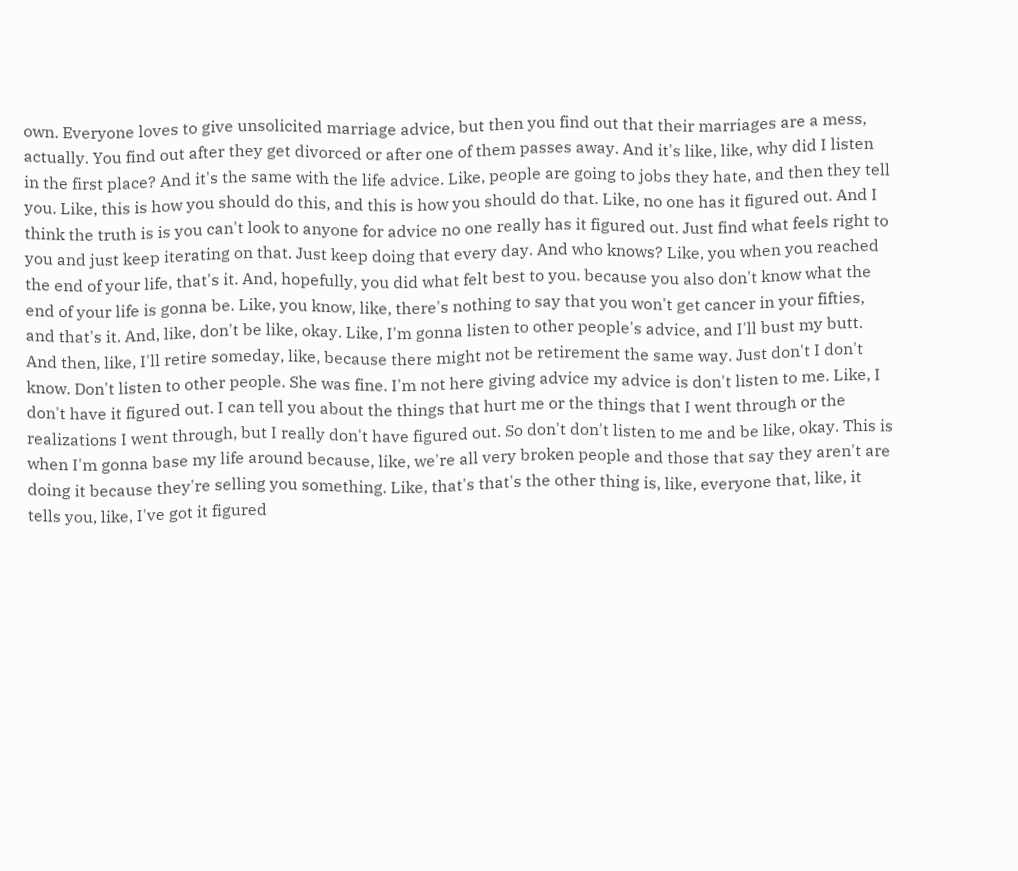own. Everyone loves to give unsolicited marriage advice, but then you find out that their marriages are a mess, actually. You find out after they get divorced or after one of them passes away. And it's like, like, why did I listen in the first place? And it's the same with the life advice. Like, people are going to jobs they hate, and then they tell you. Like, this is how you should do this, and this is how you should do that. Like, no one has it figured out. And I think the truth is is you can't look to anyone for advice no one really has it figured out. Just find what feels right to you and just keep iterating on that. Just keep doing that every day. And who knows? Like, you when you reached the end of your life, that's it. And, hopefully, you did what felt best to you. because you also don't know what the end of your life is gonna be. Like, you know, like, there's nothing to say that you won't get cancer in your fifties, and that's it. And, like, don't be like, okay. Like, I'm gonna listen to other people's advice, and I'll bust my butt. And then, like, I'll retire someday, like, because there might not be retirement the same way. Just don't I don't know. Don't listen to other people. She was fine. I'm not here giving advice my advice is don't listen to me. Like, I don't have it figured out. I can tell you about the things that hurt me or the things that I went through or the realizations I went through, but I really don't have figured out. So don't don't listen to me and be like, okay. This is when I'm gonna base my life around because, like, we're all very broken people and those that say they aren't are doing it because they're selling you something. Like, that's that's the other thing is, like, everyone that, like, it tells you, like, I've got it figured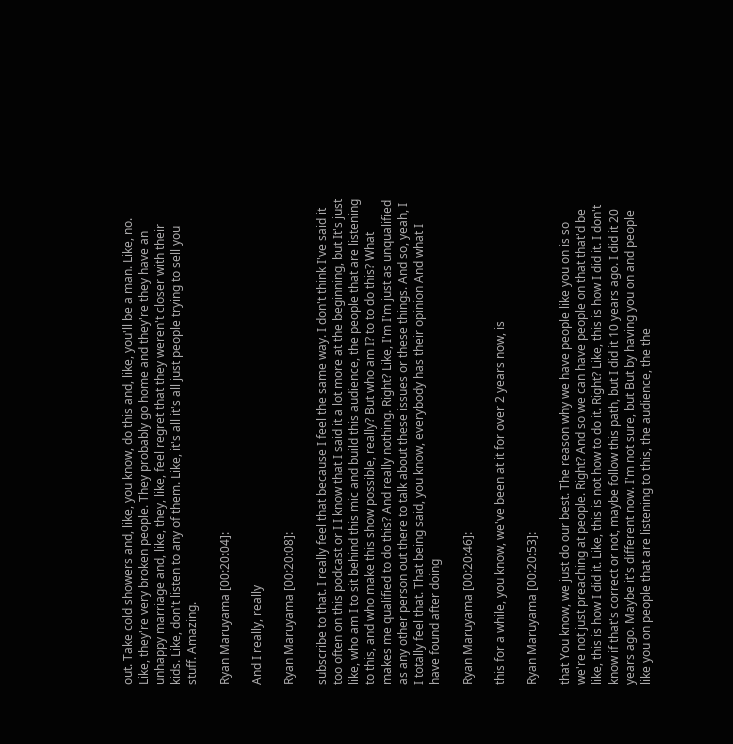out. Take cold showers and, like, you know, do this and, like, you'll be a man. Like, no. Like, they're very broken people. They probably go home and they're they have an unhappy marriage and, like, they, like, feel regret that they weren't closer with their kids. Like, don't listen to any of them. Like, it's all it's all just people trying to sell you stuff. Amazing.

Ryan Maruyama [00:20:04]:

And I really, really

Ryan Maruyama [00:20:08]:

subscribe to that. I really feel that because I feel the same way. I don't think I've said it too often on this podcast or I I know that I said it a lot more at the beginning, but It's just like, who am I to sit behind this mic and build this audience, the people that are listening to this, and who make this show possible, really? But who am I? to to do this? What makes me qualified to do this? And really nothing. Right? Like, I'm I'm just as unqualified as any other person out there to talk about these issues or these things. And so, yeah, I I totally feel that. That being said, you know, everybody has their opinion And what I have found after doing

Ryan Maruyama [00:20:46]:

this for a while, you know, we've been at it for over 2 years now, is

Ryan Maruyama [00:20:53]:

that You know, we just do our best. The reason why we have people like you on is so we're not just preaching at people. Right? And so we can have people on that that'd be like, this is how I did it. Like, this is not how to do it. Right? Like, this is how I did it. I don't know if that's correct or not, maybe follow this path, but I did it 10 years ago. I did it 20 years ago. Maybe it's different now. I'm not sure, but But by having you on and people like you on people that are listening to this, the audience, the the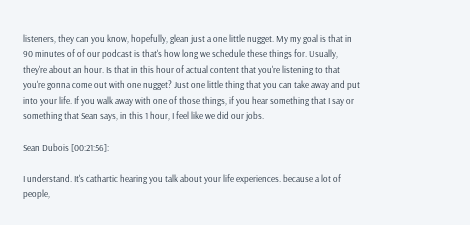listeners, they can you know, hopefully, glean just a one little nugget. My my goal is that in 90 minutes of of our podcast is that's how long we schedule these things for. Usually, they're about an hour. Is that in this hour of actual content that you're listening to that you're gonna come out with one nugget? Just one little thing that you can take away and put into your life. If you walk away with one of those things, if you hear something that I say or something that Sean says, in this 1 hour, I feel like we did our jobs.

Sean Dubois [00:21:56]:

I understand. It's cathartic hearing you talk about your life experiences. because a lot of people,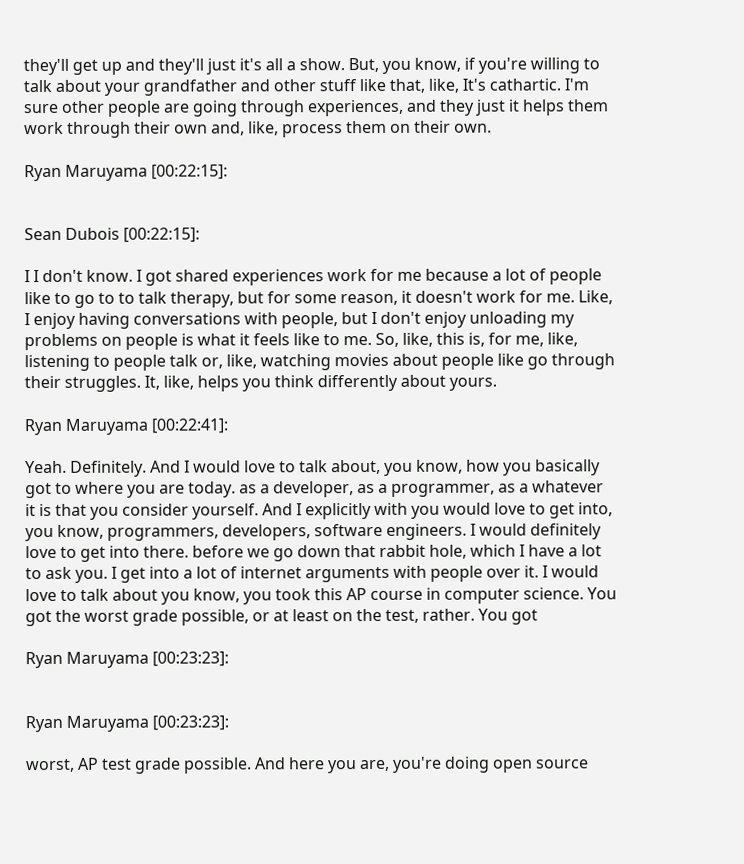they'll get up and they'll just it's all a show. But, you know, if you're willing to talk about your grandfather and other stuff like that, like, It's cathartic. I'm sure other people are going through experiences, and they just it helps them work through their own and, like, process them on their own.

Ryan Maruyama [00:22:15]:


Sean Dubois [00:22:15]:

I I don't know. I got shared experiences work for me because a lot of people like to go to to talk therapy, but for some reason, it doesn't work for me. Like, I enjoy having conversations with people, but I don't enjoy unloading my problems on people is what it feels like to me. So, like, this is, for me, like, listening to people talk or, like, watching movies about people like go through their struggles. It, like, helps you think differently about yours.

Ryan Maruyama [00:22:41]:

Yeah. Definitely. And I would love to talk about, you know, how you basically got to where you are today. as a developer, as a programmer, as a whatever it is that you consider yourself. And I explicitly with you would love to get into, you know, programmers, developers, software engineers. I would definitely love to get into there. before we go down that rabbit hole, which I have a lot to ask you. I get into a lot of internet arguments with people over it. I would love to talk about you know, you took this AP course in computer science. You got the worst grade possible, or at least on the test, rather. You got

Ryan Maruyama [00:23:23]:


Ryan Maruyama [00:23:23]:

worst, AP test grade possible. And here you are, you're doing open source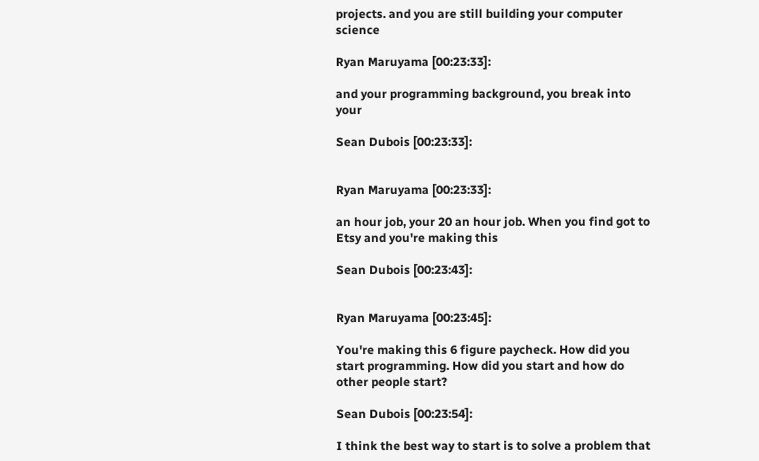projects. and you are still building your computer science

Ryan Maruyama [00:23:33]:

and your programming background, you break into your

Sean Dubois [00:23:33]:


Ryan Maruyama [00:23:33]:

an hour job, your 20 an hour job. When you find got to Etsy and you're making this

Sean Dubois [00:23:43]:


Ryan Maruyama [00:23:45]:

You're making this 6 figure paycheck. How did you start programming. How did you start and how do other people start?

Sean Dubois [00:23:54]:

I think the best way to start is to solve a problem that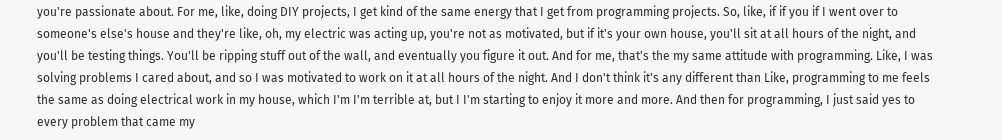you're passionate about. For me, like, doing DIY projects, I get kind of the same energy that I get from programming projects. So, like, if if you if I went over to someone's else's house and they're like, oh, my electric was acting up, you're not as motivated, but if it's your own house, you'll sit at all hours of the night, and you'll be testing things. You'll be ripping stuff out of the wall, and eventually you figure it out. And for me, that's the my same attitude with programming. Like, I was solving problems I cared about, and so I was motivated to work on it at all hours of the night. And I don't think it's any different than Like, programming to me feels the same as doing electrical work in my house, which I'm I'm terrible at, but I I'm starting to enjoy it more and more. And then for programming, I just said yes to every problem that came my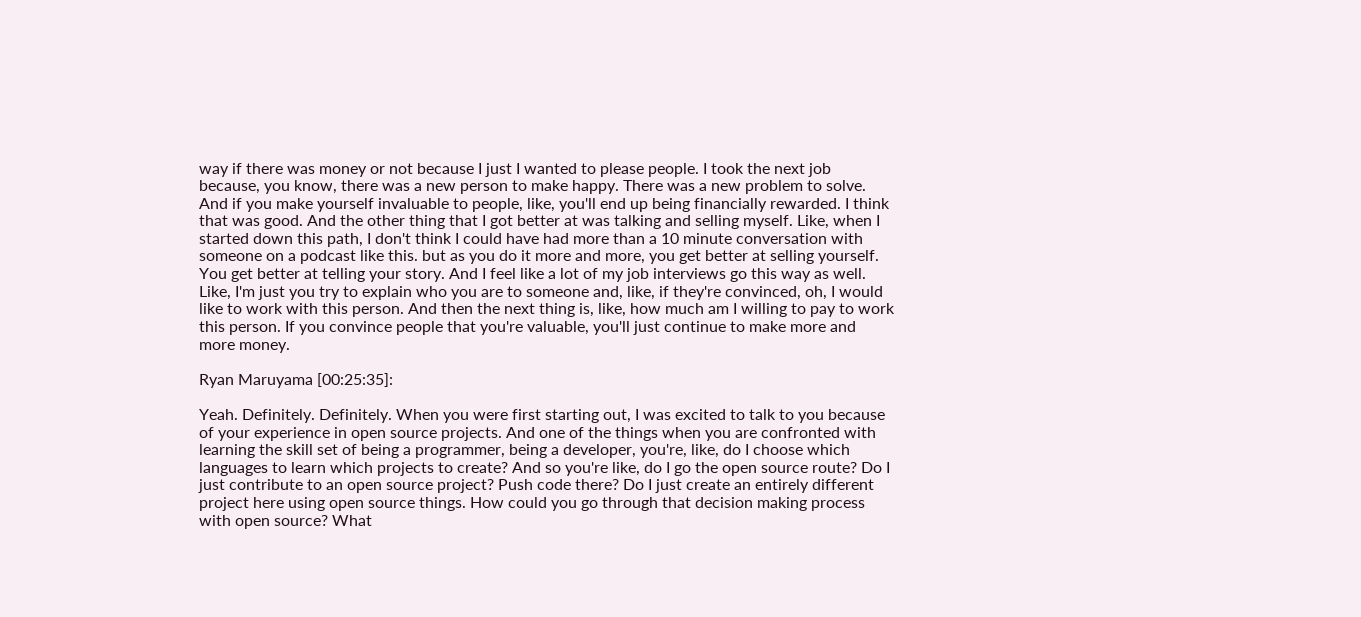way if there was money or not because I just I wanted to please people. I took the next job because, you know, there was a new person to make happy. There was a new problem to solve. And if you make yourself invaluable to people, like, you'll end up being financially rewarded. I think that was good. And the other thing that I got better at was talking and selling myself. Like, when I started down this path, I don't think I could have had more than a 10 minute conversation with someone on a podcast like this. but as you do it more and more, you get better at selling yourself. You get better at telling your story. And I feel like a lot of my job interviews go this way as well. Like, I'm just you try to explain who you are to someone and, like, if they're convinced, oh, I would like to work with this person. And then the next thing is, like, how much am I willing to pay to work this person. If you convince people that you're valuable, you'll just continue to make more and more money.

Ryan Maruyama [00:25:35]:

Yeah. Definitely. Definitely. When you were first starting out, I was excited to talk to you because of your experience in open source projects. And one of the things when you are confronted with learning the skill set of being a programmer, being a developer, you're, like, do I choose which languages to learn which projects to create? And so you're like, do I go the open source route? Do I just contribute to an open source project? Push code there? Do I just create an entirely different project here using open source things. How could you go through that decision making process with open source? What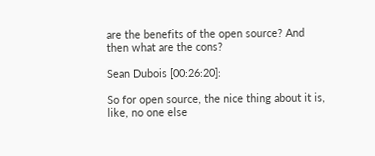are the benefits of the open source? And then what are the cons?

Sean Dubois [00:26:20]:

So for open source, the nice thing about it is, like, no one else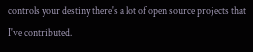controls your destiny there's a lot of open source projects that I've contributed.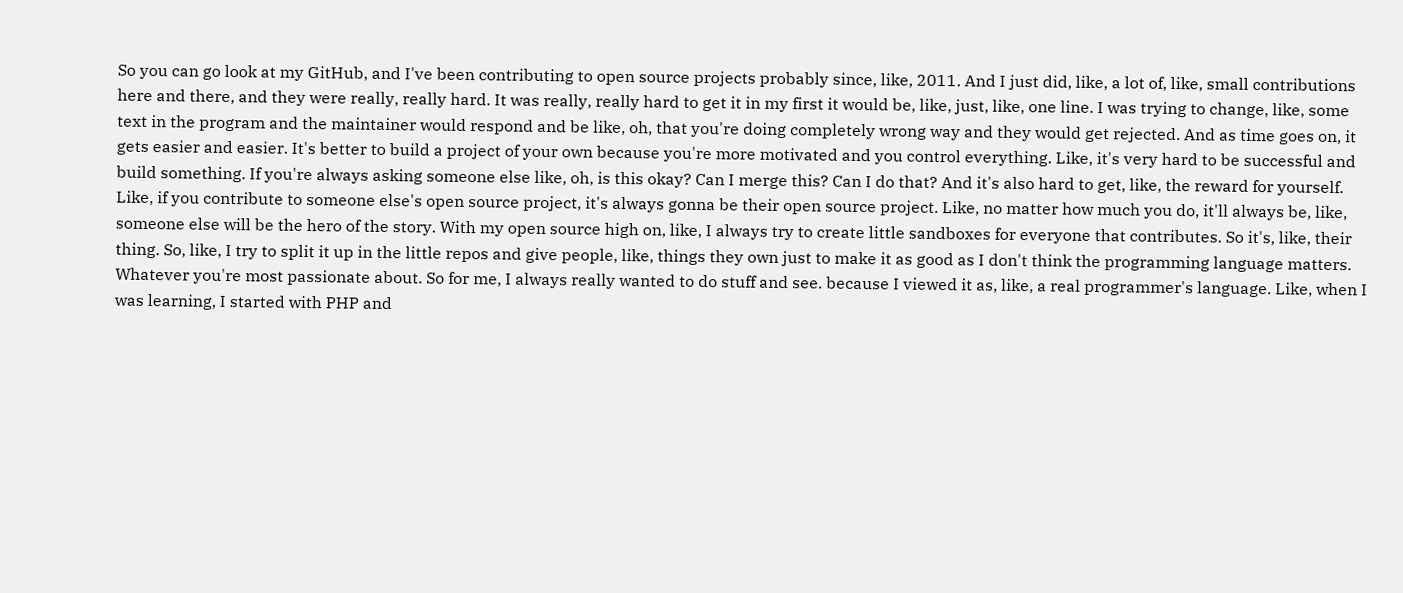So you can go look at my GitHub, and I've been contributing to open source projects probably since, like, 2011. And I just did, like, a lot of, like, small contributions here and there, and they were really, really hard. It was really, really hard to get it in my first it would be, like, just, like, one line. I was trying to change, like, some text in the program and the maintainer would respond and be like, oh, that you're doing completely wrong way and they would get rejected. And as time goes on, it gets easier and easier. It's better to build a project of your own because you're more motivated and you control everything. Like, it's very hard to be successful and build something. If you're always asking someone else like, oh, is this okay? Can I merge this? Can I do that? And it's also hard to get, like, the reward for yourself. Like, if you contribute to someone else's open source project, it's always gonna be their open source project. Like, no matter how much you do, it'll always be, like, someone else will be the hero of the story. With my open source high on, like, I always try to create little sandboxes for everyone that contributes. So it's, like, their thing. So, like, I try to split it up in the little repos and give people, like, things they own just to make it as good as I don't think the programming language matters. Whatever you're most passionate about. So for me, I always really wanted to do stuff and see. because I viewed it as, like, a real programmer's language. Like, when I was learning, I started with PHP and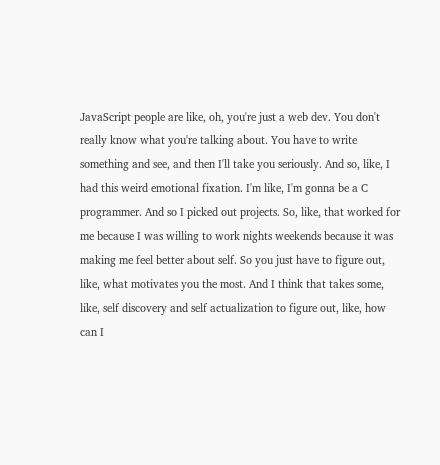JavaScript people are like, oh, you're just a web dev. You don't really know what you're talking about. You have to write something and see, and then I'll take you seriously. And so, like, I had this weird emotional fixation. I'm like, I'm gonna be a C programmer. And so I picked out projects. So, like, that worked for me because I was willing to work nights weekends because it was making me feel better about self. So you just have to figure out, like, what motivates you the most. And I think that takes some, like, self discovery and self actualization to figure out, like, how can I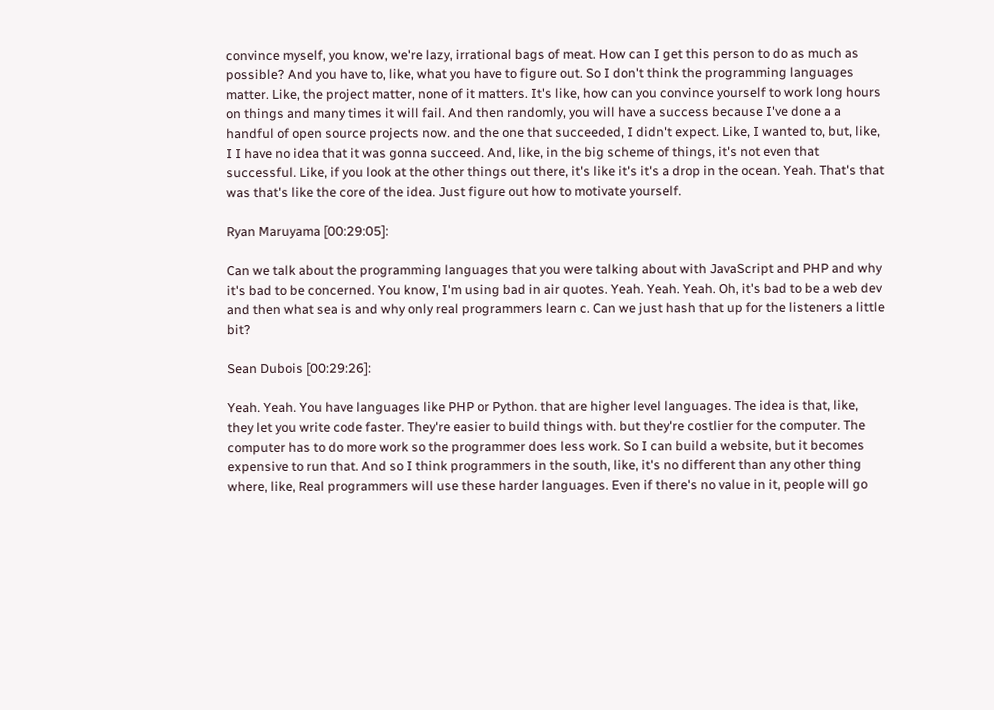convince myself, you know, we're lazy, irrational bags of meat. How can I get this person to do as much as possible? And you have to, like, what you have to figure out. So I don't think the programming languages matter. Like, the project matter, none of it matters. It's like, how can you convince yourself to work long hours on things and many times it will fail. And then randomly, you will have a success because I've done a a handful of open source projects now. and the one that succeeded, I didn't expect. Like, I wanted to, but, like, I I have no idea that it was gonna succeed. And, like, in the big scheme of things, it's not even that successful. Like, if you look at the other things out there, it's like it's it's a drop in the ocean. Yeah. That's that was that's like the core of the idea. Just figure out how to motivate yourself.

Ryan Maruyama [00:29:05]:

Can we talk about the programming languages that you were talking about with JavaScript and PHP and why it's bad to be concerned. You know, I'm using bad in air quotes. Yeah. Yeah. Yeah. Oh, it's bad to be a web dev and then what sea is and why only real programmers learn c. Can we just hash that up for the listeners a little bit?

Sean Dubois [00:29:26]:

Yeah. Yeah. You have languages like PHP or Python. that are higher level languages. The idea is that, like, they let you write code faster. They're easier to build things with. but they're costlier for the computer. The computer has to do more work so the programmer does less work. So I can build a website, but it becomes expensive to run that. And so I think programmers in the south, like, it's no different than any other thing where, like, Real programmers will use these harder languages. Even if there's no value in it, people will go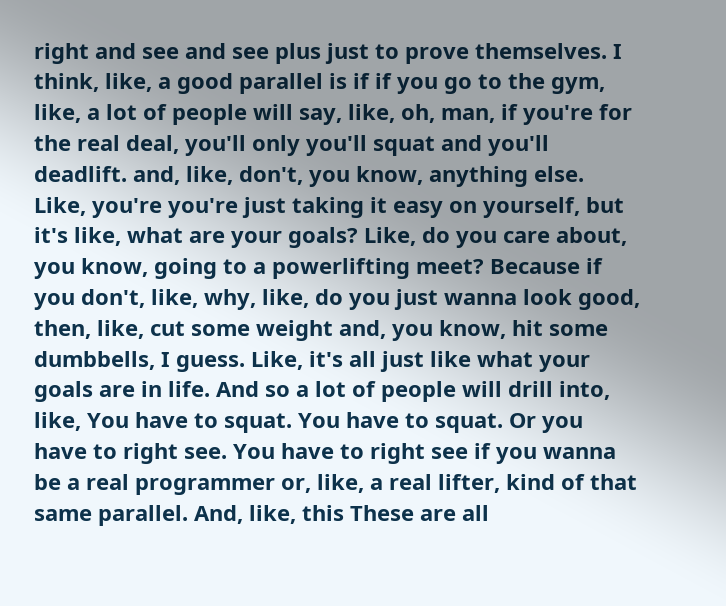right and see and see plus just to prove themselves. I think, like, a good parallel is if if you go to the gym, like, a lot of people will say, like, oh, man, if you're for the real deal, you'll only you'll squat and you'll deadlift. and, like, don't, you know, anything else. Like, you're you're just taking it easy on yourself, but it's like, what are your goals? Like, do you care about, you know, going to a powerlifting meet? Because if you don't, like, why, like, do you just wanna look good, then, like, cut some weight and, you know, hit some dumbbells, I guess. Like, it's all just like what your goals are in life. And so a lot of people will drill into, like, You have to squat. You have to squat. Or you have to right see. You have to right see if you wanna be a real programmer or, like, a real lifter, kind of that same parallel. And, like, this These are all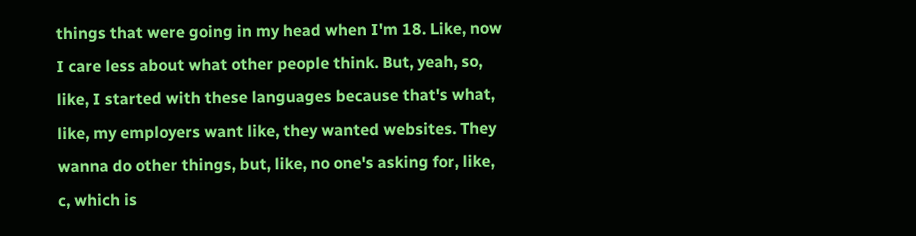things that were going in my head when I'm 18. Like, now I care less about what other people think. But, yeah, so, like, I started with these languages because that's what, like, my employers want like, they wanted websites. They wanna do other things, but, like, no one's asking for, like, c, which is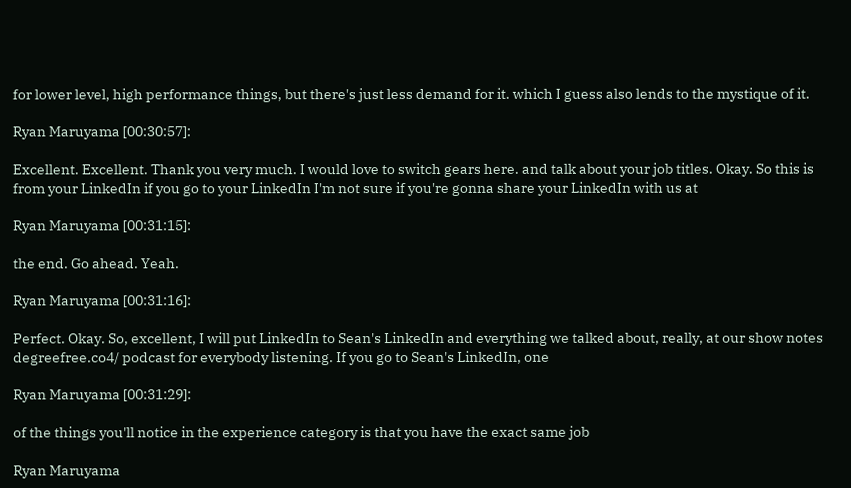for lower level, high performance things, but there's just less demand for it. which I guess also lends to the mystique of it.

Ryan Maruyama [00:30:57]:

Excellent. Excellent. Thank you very much. I would love to switch gears here. and talk about your job titles. Okay. So this is from your LinkedIn if you go to your LinkedIn I'm not sure if you're gonna share your LinkedIn with us at

Ryan Maruyama [00:31:15]:

the end. Go ahead. Yeah.

Ryan Maruyama [00:31:16]:

Perfect. Okay. So, excellent, I will put LinkedIn to Sean's LinkedIn and everything we talked about, really, at our show notes degreefree.co4/ podcast for everybody listening. If you go to Sean's LinkedIn, one

Ryan Maruyama [00:31:29]:

of the things you'll notice in the experience category is that you have the exact same job

Ryan Maruyama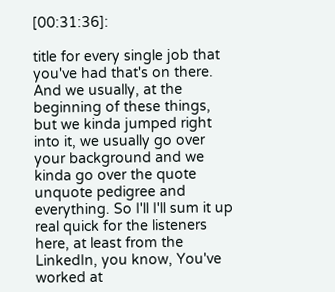[00:31:36]:

title for every single job that you've had that's on there. And we usually, at the beginning of these things, but we kinda jumped right into it, we usually go over your background and we kinda go over the quote unquote pedigree and everything. So I'll I'll sum it up real quick for the listeners here, at least from the LinkedIn, you know, You've worked at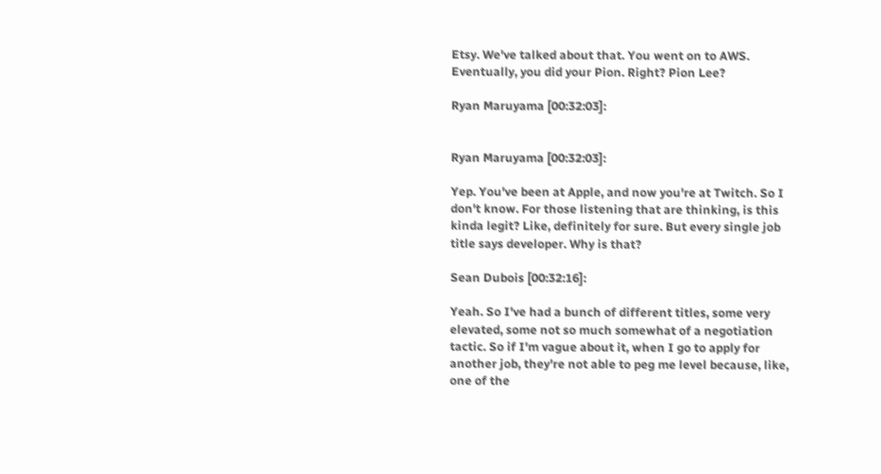Etsy. We've talked about that. You went on to AWS. Eventually, you did your Pion. Right? Pion Lee?

Ryan Maruyama [00:32:03]:


Ryan Maruyama [00:32:03]:

Yep. You've been at Apple, and now you're at Twitch. So I don't know. For those listening that are thinking, is this kinda legit? Like, definitely for sure. But every single job title says developer. Why is that?

Sean Dubois [00:32:16]:

Yeah. So I've had a bunch of different titles, some very elevated, some not so much somewhat of a negotiation tactic. So if I'm vague about it, when I go to apply for another job, they're not able to peg me level because, like, one of the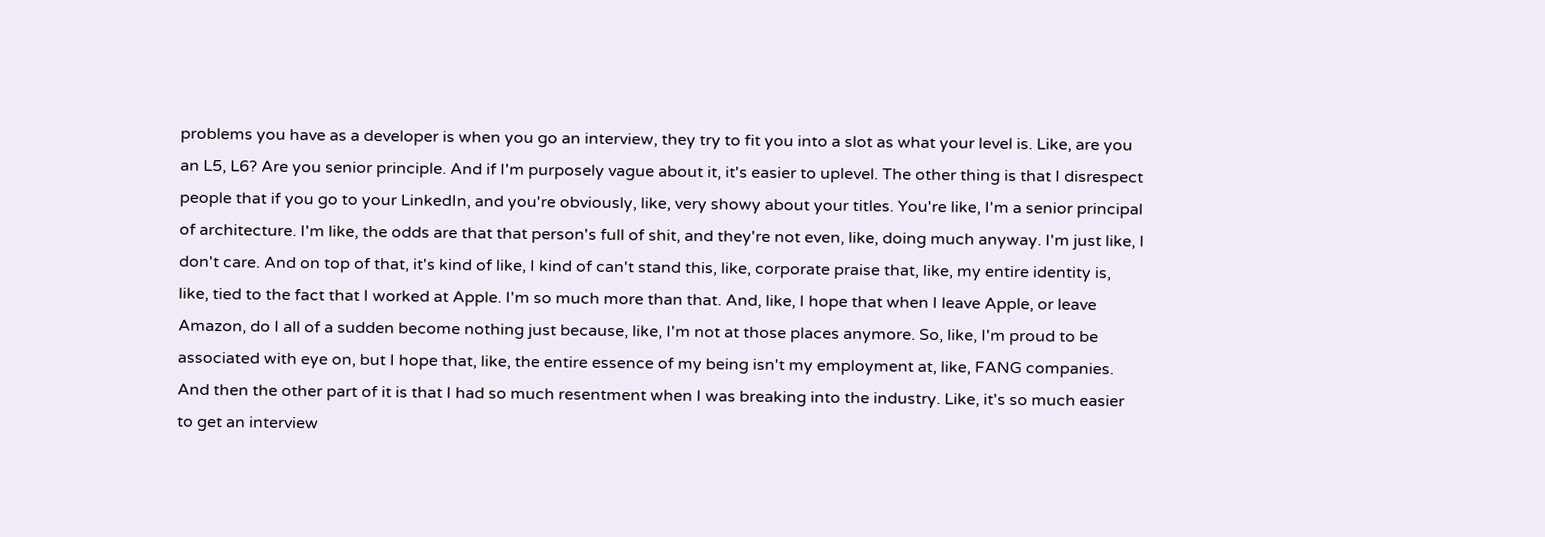problems you have as a developer is when you go an interview, they try to fit you into a slot as what your level is. Like, are you an L5, L6? Are you senior principle. And if I'm purposely vague about it, it's easier to uplevel. The other thing is that I disrespect people that if you go to your LinkedIn, and you're obviously, like, very showy about your titles. You're like, I'm a senior principal of architecture. I'm like, the odds are that that person's full of shit, and they're not even, like, doing much anyway. I'm just like, I don't care. And on top of that, it's kind of like, I kind of can't stand this, like, corporate praise that, like, my entire identity is, like, tied to the fact that I worked at Apple. I'm so much more than that. And, like, I hope that when I leave Apple, or leave Amazon, do I all of a sudden become nothing just because, like, I'm not at those places anymore. So, like, I'm proud to be associated with eye on, but I hope that, like, the entire essence of my being isn't my employment at, like, FANG companies. And then the other part of it is that I had so much resentment when I was breaking into the industry. Like, it's so much easier to get an interview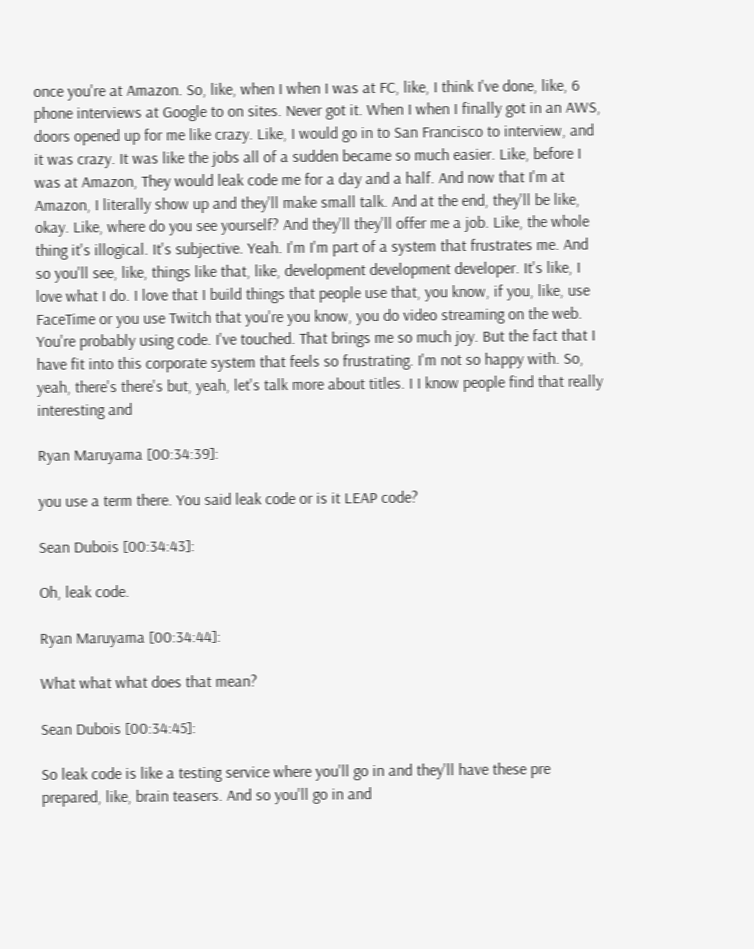once you're at Amazon. So, like, when I when I was at FC, like, I think I've done, like, 6 phone interviews at Google to on sites. Never got it. When I when I finally got in an AWS, doors opened up for me like crazy. Like, I would go in to San Francisco to interview, and it was crazy. It was like the jobs all of a sudden became so much easier. Like, before I was at Amazon, They would leak code me for a day and a half. And now that I'm at Amazon, I literally show up and they'll make small talk. And at the end, they'll be like, okay. Like, where do you see yourself? And they'll they'll offer me a job. Like, the whole thing it's illogical. It's subjective. Yeah. I'm I'm part of a system that frustrates me. And so you'll see, like, things like that, like, development development developer. It's like, I love what I do. I love that I build things that people use that, you know, if you, like, use FaceTime or you use Twitch that you're you know, you do video streaming on the web. You're probably using code. I've touched. That brings me so much joy. But the fact that I have fit into this corporate system that feels so frustrating. I'm not so happy with. So, yeah, there's there's but, yeah, let's talk more about titles. I I know people find that really interesting and

Ryan Maruyama [00:34:39]:

you use a term there. You said leak code or is it LEAP code?

Sean Dubois [00:34:43]:

Oh, leak code.

Ryan Maruyama [00:34:44]:

What what what does that mean?

Sean Dubois [00:34:45]:

So leak code is like a testing service where you'll go in and they'll have these pre prepared, like, brain teasers. And so you'll go in and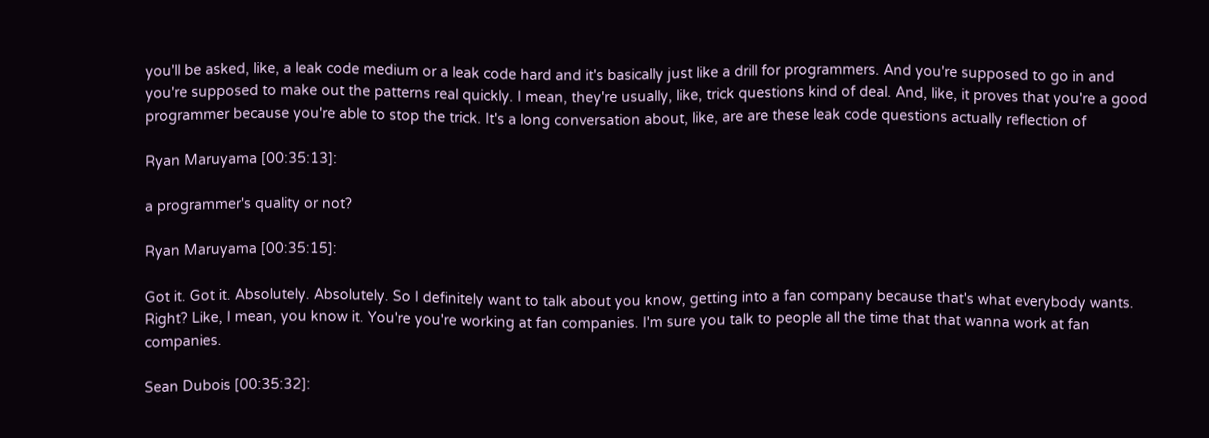you'll be asked, like, a leak code medium or a leak code hard and it's basically just like a drill for programmers. And you're supposed to go in and you're supposed to make out the patterns real quickly. I mean, they're usually, like, trick questions kind of deal. And, like, it proves that you're a good programmer because you're able to stop the trick. It's a long conversation about, like, are are these leak code questions actually reflection of

Ryan Maruyama [00:35:13]:

a programmer's quality or not?

Ryan Maruyama [00:35:15]:

Got it. Got it. Absolutely. Absolutely. So I definitely want to talk about you know, getting into a fan company because that's what everybody wants. Right? Like, I mean, you know it. You're you're working at fan companies. I'm sure you talk to people all the time that that wanna work at fan companies.

Sean Dubois [00:35:32]: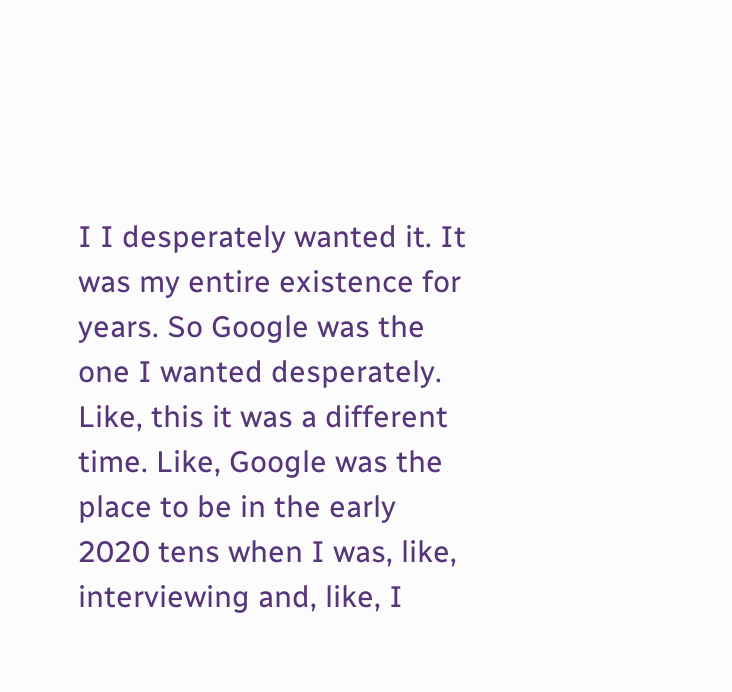I I desperately wanted it. It was my entire existence for years. So Google was the one I wanted desperately. Like, this it was a different time. Like, Google was the place to be in the early 2020 tens when I was, like, interviewing and, like, I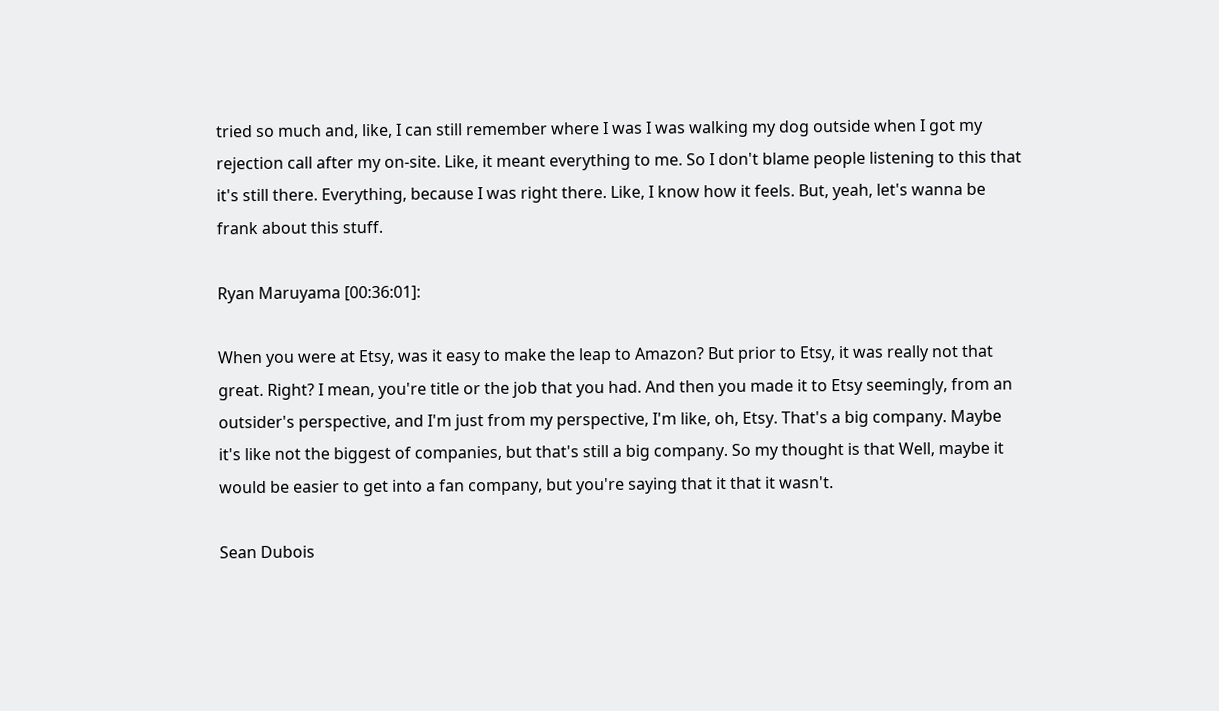tried so much and, like, I can still remember where I was I was walking my dog outside when I got my rejection call after my on-site. Like, it meant everything to me. So I don't blame people listening to this that it's still there. Everything, because I was right there. Like, I know how it feels. But, yeah, let's wanna be frank about this stuff.

Ryan Maruyama [00:36:01]:

When you were at Etsy, was it easy to make the leap to Amazon? But prior to Etsy, it was really not that great. Right? I mean, you're title or the job that you had. And then you made it to Etsy seemingly, from an outsider's perspective, and I'm just from my perspective, I'm like, oh, Etsy. That's a big company. Maybe it's like not the biggest of companies, but that's still a big company. So my thought is that Well, maybe it would be easier to get into a fan company, but you're saying that it that it wasn't.

Sean Dubois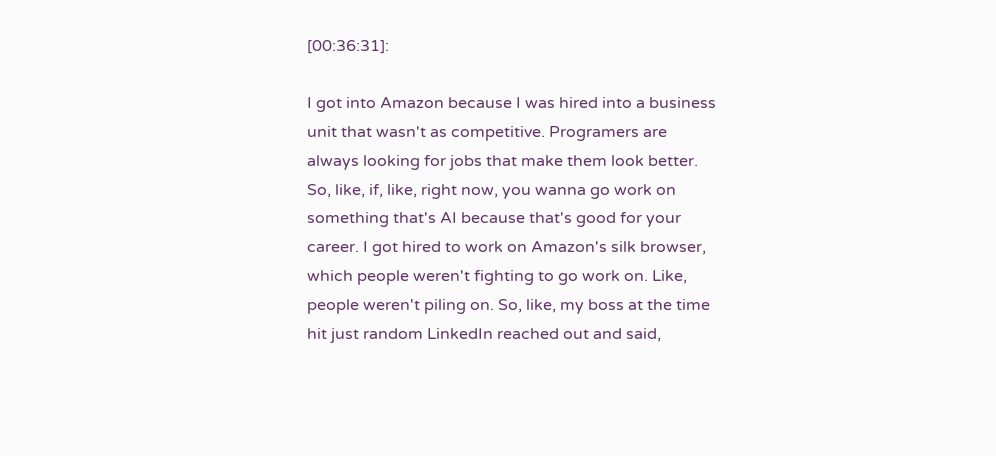[00:36:31]:

I got into Amazon because I was hired into a business unit that wasn't as competitive. Programers are always looking for jobs that make them look better. So, like, if, like, right now, you wanna go work on something that's AI because that's good for your career. I got hired to work on Amazon's silk browser, which people weren't fighting to go work on. Like, people weren't piling on. So, like, my boss at the time hit just random LinkedIn reached out and said,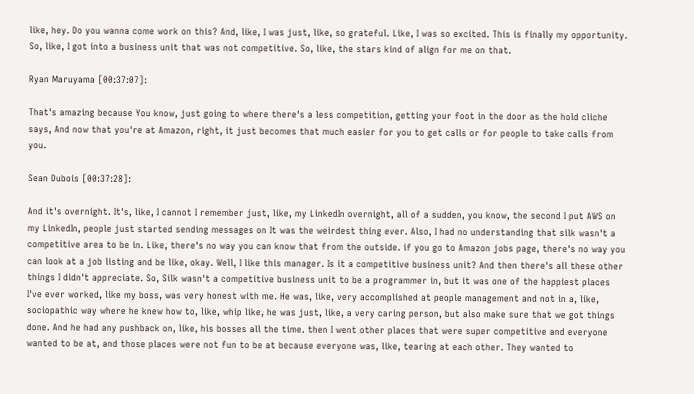like, hey. Do you wanna come work on this? And, like, I was just, like, so grateful. Like, I was so excited. This is finally my opportunity. So, like, I got into a business unit that was not competitive. So, like, the stars kind of align for me on that.

Ryan Maruyama [00:37:07]:

That's amazing because You know, just going to where there's a less competition, getting your foot in the door as the hold cliche says, And now that you're at Amazon, right, it just becomes that much easier for you to get calls or for people to take calls from you.

Sean Dubois [00:37:28]:

And it's overnight. It's, like, I cannot I remember just, like, my LinkedIn overnight, all of a sudden, you know, the second I put AWS on my LinkedIn, people just started sending messages on It was the weirdest thing ever. Also, I had no understanding that silk wasn't a competitive area to be in. Like, there's no way you can know that from the outside. if you go to Amazon jobs page, there's no way you can look at a job listing and be like, okay. Well, I like this manager. Is it a competitive business unit? And then there's all these other things I didn't appreciate. So, Silk wasn't a competitive business unit to be a programmer in, but it was one of the happiest places I've ever worked, like my boss, was very honest with me. He was, like, very accomplished at people management and not in a, like, sociopathic way where he knew how to, like, whip like, he was just, like, a very caring person, but also make sure that we got things done. And he had any pushback on, like, his bosses all the time. then I went other places that were super competitive and everyone wanted to be at, and those places were not fun to be at because everyone was, like, tearing at each other. They wanted to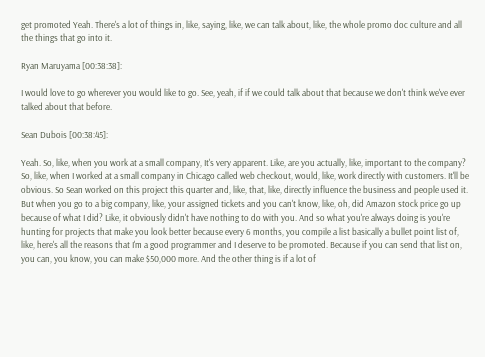get promoted Yeah. There's a lot of things in, like, saying, like, we can talk about, like, the whole promo doc culture and all the things that go into it.

Ryan Maruyama [00:38:38]:

I would love to go wherever you would like to go. See, yeah, if if we could talk about that because we don't think we've ever talked about that before.

Sean Dubois [00:38:45]:

Yeah. So, like, when you work at a small company, It's very apparent. Like, are you actually, like, important to the company? So, like, when I worked at a small company in Chicago called web checkout, would, like, work directly with customers. It'll be obvious. So Sean worked on this project this quarter and, like, that, like, directly influence the business and people used it. But when you go to a big company, like, your assigned tickets and you can't know, like, oh, did Amazon stock price go up because of what I did? Like, it obviously didn't have nothing to do with you. And so what you're always doing is you're hunting for projects that make you look better because every 6 months, you compile a list basically a bullet point list of, like, here's all the reasons that I'm a good programmer and I deserve to be promoted. Because if you can send that list on, you can, you know, you can make $50,000 more. And the other thing is if a lot of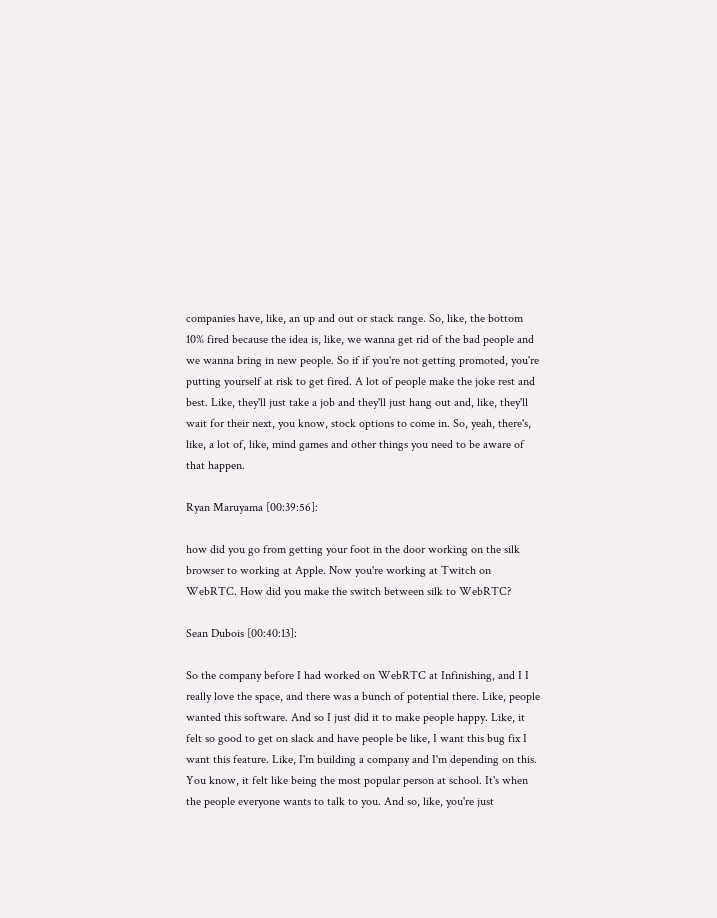companies have, like, an up and out or stack range. So, like, the bottom 10% fired because the idea is, like, we wanna get rid of the bad people and we wanna bring in new people. So if if you're not getting promoted, you're putting yourself at risk to get fired. A lot of people make the joke rest and best. Like, they'll just take a job and they'll just hang out and, like, they'll wait for their next, you know, stock options to come in. So, yeah, there's, like, a lot of, like, mind games and other things you need to be aware of that happen.

Ryan Maruyama [00:39:56]:

how did you go from getting your foot in the door working on the silk browser to working at Apple. Now you're working at Twitch on WebRTC. How did you make the switch between silk to WebRTC?

Sean Dubois [00:40:13]:

So the company before I had worked on WebRTC at Infinishing, and I I really love the space, and there was a bunch of potential there. Like, people wanted this software. And so I just did it to make people happy. Like, it felt so good to get on slack and have people be like, I want this bug fix I want this feature. Like, I'm building a company and I'm depending on this. You know, it felt like being the most popular person at school. It's when the people everyone wants to talk to you. And so, like, you're just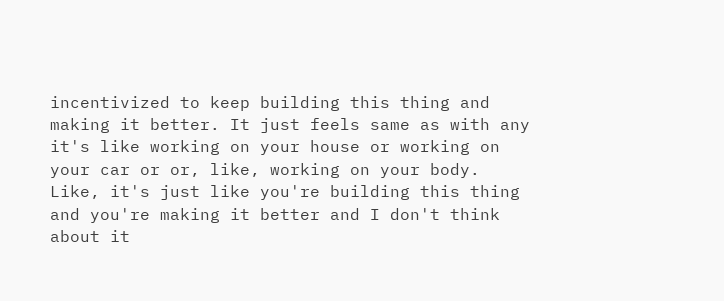incentivized to keep building this thing and making it better. It just feels same as with any it's like working on your house or working on your car or or, like, working on your body. Like, it's just like you're building this thing and you're making it better and I don't think about it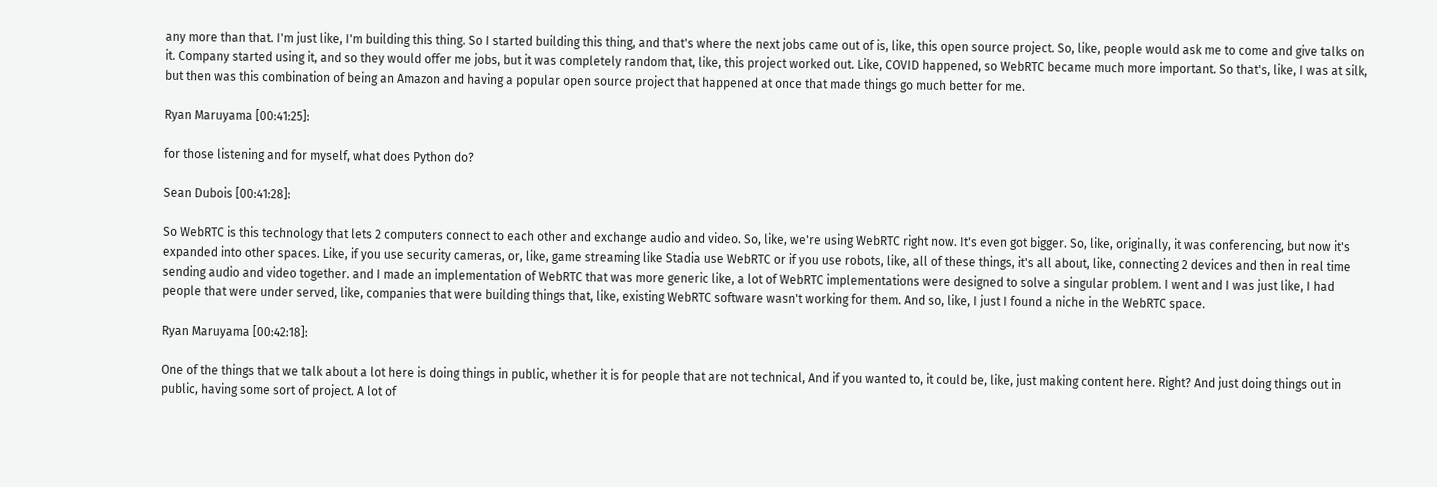any more than that. I'm just like, I'm building this thing. So I started building this thing, and that's where the next jobs came out of is, like, this open source project. So, like, people would ask me to come and give talks on it. Company started using it, and so they would offer me jobs, but it was completely random that, like, this project worked out. Like, COVID happened, so WebRTC became much more important. So that's, like, I was at silk, but then was this combination of being an Amazon and having a popular open source project that happened at once that made things go much better for me.

Ryan Maruyama [00:41:25]:

for those listening and for myself, what does Python do?

Sean Dubois [00:41:28]:

So WebRTC is this technology that lets 2 computers connect to each other and exchange audio and video. So, like, we're using WebRTC right now. It's even got bigger. So, like, originally, it was conferencing, but now it's expanded into other spaces. Like, if you use security cameras, or, like, game streaming like Stadia use WebRTC or if you use robots, like, all of these things, it's all about, like, connecting 2 devices and then in real time sending audio and video together. and I made an implementation of WebRTC that was more generic like, a lot of WebRTC implementations were designed to solve a singular problem. I went and I was just like, I had people that were under served, like, companies that were building things that, like, existing WebRTC software wasn't working for them. And so, like, I just I found a niche in the WebRTC space.

Ryan Maruyama [00:42:18]:

One of the things that we talk about a lot here is doing things in public, whether it is for people that are not technical, And if you wanted to, it could be, like, just making content here. Right? And just doing things out in public, having some sort of project. A lot of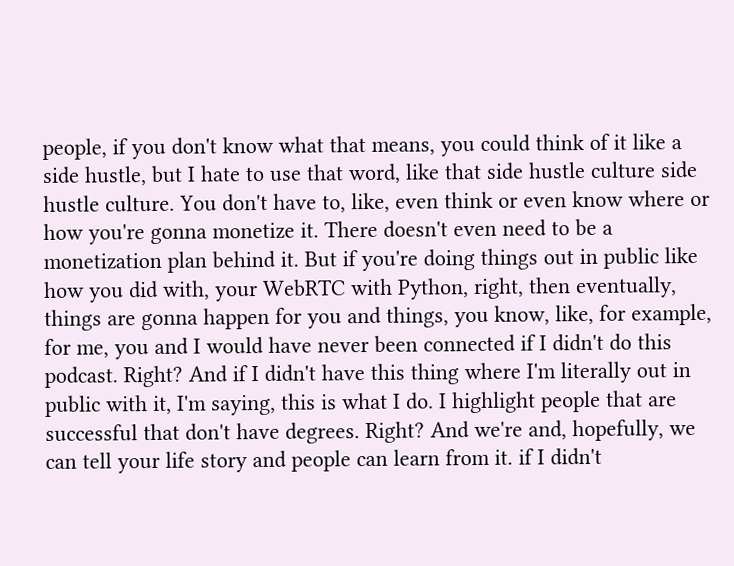people, if you don't know what that means, you could think of it like a side hustle, but I hate to use that word, like that side hustle culture side hustle culture. You don't have to, like, even think or even know where or how you're gonna monetize it. There doesn't even need to be a monetization plan behind it. But if you're doing things out in public like how you did with, your WebRTC with Python, right, then eventually, things are gonna happen for you and things, you know, like, for example, for me, you and I would have never been connected if I didn't do this podcast. Right? And if I didn't have this thing where I'm literally out in public with it, I'm saying, this is what I do. I highlight people that are successful that don't have degrees. Right? And we're and, hopefully, we can tell your life story and people can learn from it. if I didn't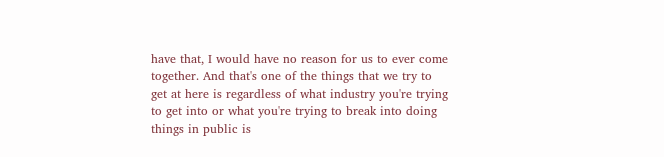have that, I would have no reason for us to ever come together. And that's one of the things that we try to get at here is regardless of what industry you're trying to get into or what you're trying to break into doing things in public is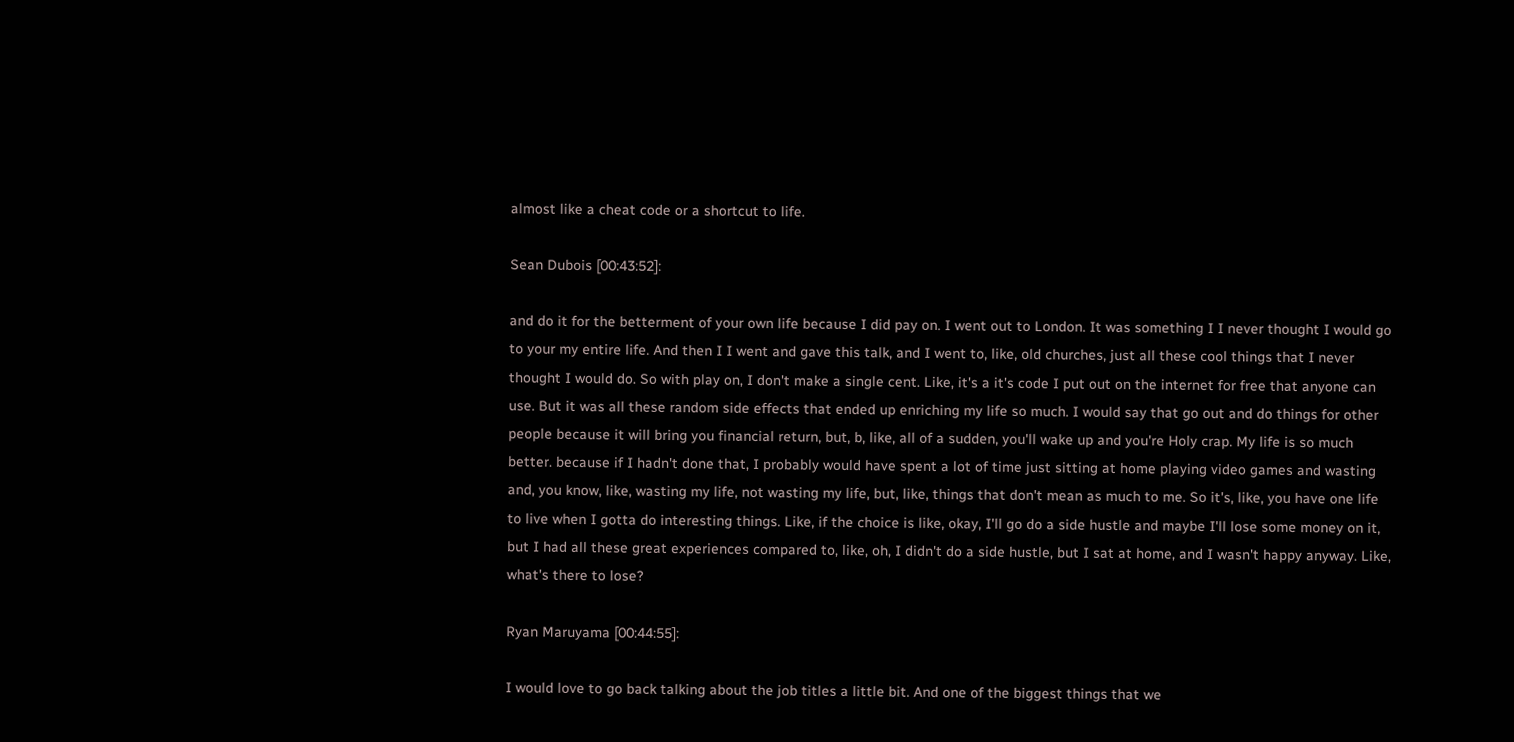almost like a cheat code or a shortcut to life.

Sean Dubois [00:43:52]:

and do it for the betterment of your own life because I did pay on. I went out to London. It was something I I never thought I would go to your my entire life. And then I I went and gave this talk, and I went to, like, old churches, just all these cool things that I never thought I would do. So with play on, I don't make a single cent. Like, it's a it's code I put out on the internet for free that anyone can use. But it was all these random side effects that ended up enriching my life so much. I would say that go out and do things for other people because it will bring you financial return, but, b, like, all of a sudden, you'll wake up and you're Holy crap. My life is so much better. because if I hadn't done that, I probably would have spent a lot of time just sitting at home playing video games and wasting and, you know, like, wasting my life, not wasting my life, but, like, things that don't mean as much to me. So it's, like, you have one life to live when I gotta do interesting things. Like, if the choice is like, okay, I'll go do a side hustle and maybe I'll lose some money on it, but I had all these great experiences compared to, like, oh, I didn't do a side hustle, but I sat at home, and I wasn't happy anyway. Like, what's there to lose?

Ryan Maruyama [00:44:55]:

I would love to go back talking about the job titles a little bit. And one of the biggest things that we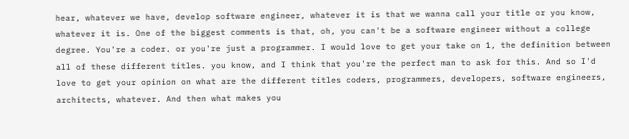hear, whatever we have, develop software engineer, whatever it is that we wanna call your title or you know, whatever it is. One of the biggest comments is that, oh, you can't be a software engineer without a college degree. You're a coder. or you're just a programmer. I would love to get your take on 1, the definition between all of these different titles. you know, and I think that you're the perfect man to ask for this. And so I'd love to get your opinion on what are the different titles coders, programmers, developers, software engineers, architects, whatever. And then what makes you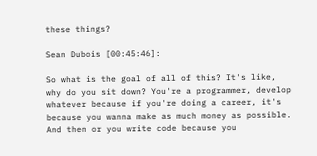these things?

Sean Dubois [00:45:46]:

So what is the goal of all of this? It's like, why do you sit down? You're a programmer, develop whatever because if you're doing a career, it's because you wanna make as much money as possible. And then or you write code because you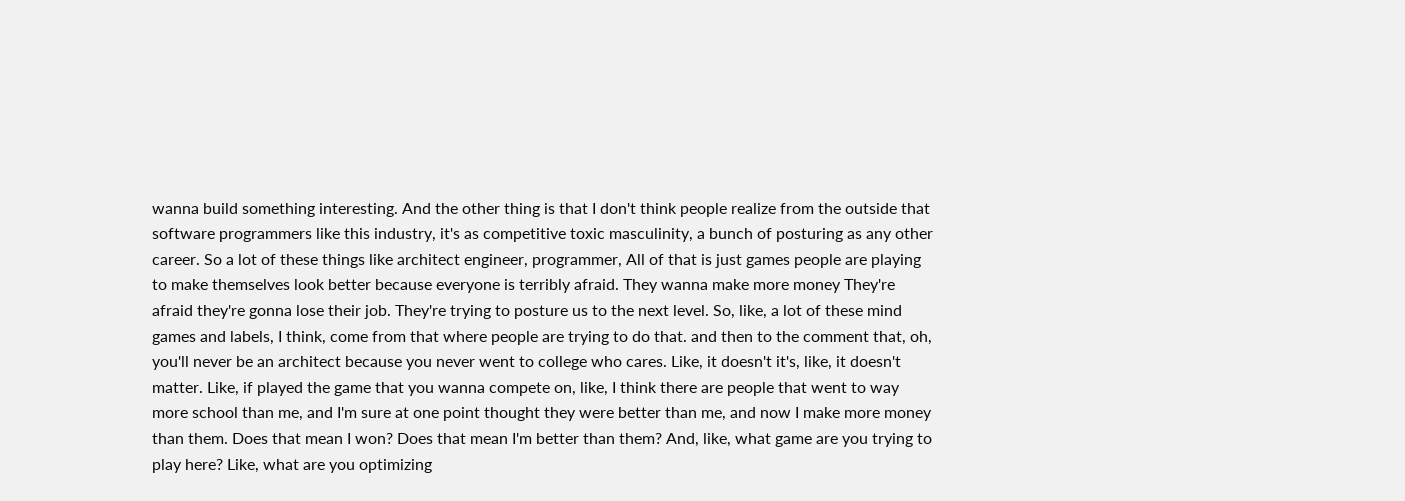wanna build something interesting. And the other thing is that I don't think people realize from the outside that software programmers like this industry, it's as competitive toxic masculinity, a bunch of posturing as any other career. So a lot of these things like architect engineer, programmer, All of that is just games people are playing to make themselves look better because everyone is terribly afraid. They wanna make more money They're afraid they're gonna lose their job. They're trying to posture us to the next level. So, like, a lot of these mind games and labels, I think, come from that where people are trying to do that. and then to the comment that, oh, you'll never be an architect because you never went to college who cares. Like, it doesn't it's, like, it doesn't matter. Like, if played the game that you wanna compete on, like, I think there are people that went to way more school than me, and I'm sure at one point thought they were better than me, and now I make more money than them. Does that mean I won? Does that mean I'm better than them? And, like, what game are you trying to play here? Like, what are you optimizing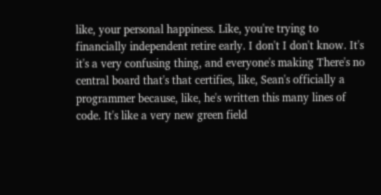like, your personal happiness. Like, you're trying to financially independent retire early. I don't I don't know. It's it's a very confusing thing, and everyone's making There's no central board that's that certifies, like, Sean's officially a programmer because, like, he's written this many lines of code. It's like a very new green field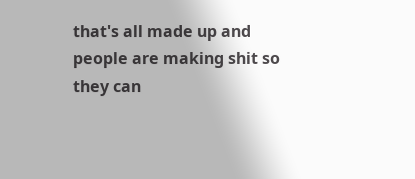that's all made up and people are making shit so they can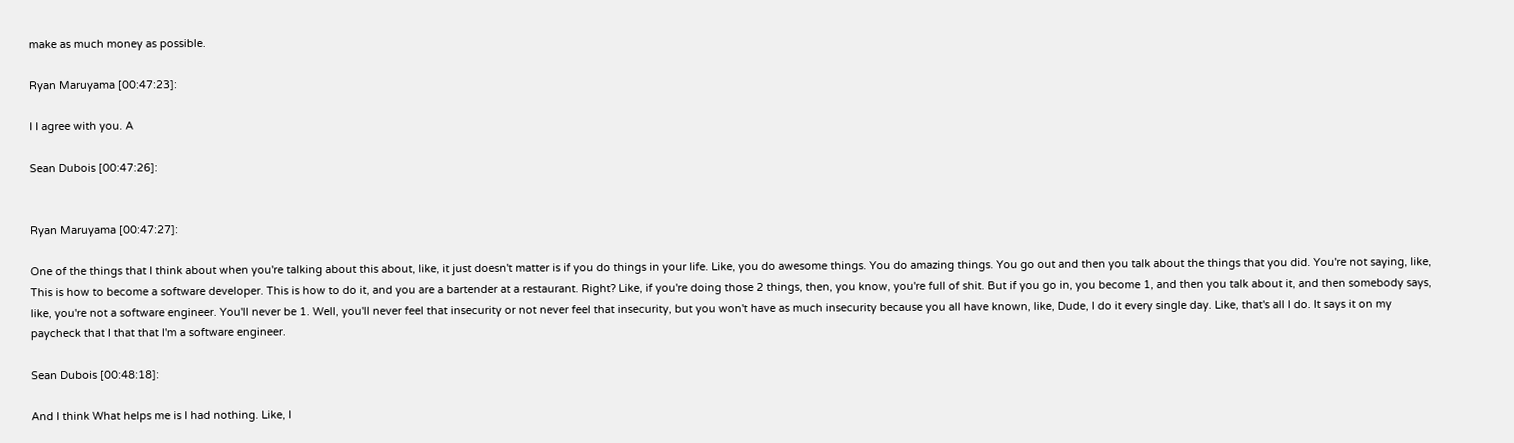make as much money as possible.

Ryan Maruyama [00:47:23]:

I I agree with you. A

Sean Dubois [00:47:26]:


Ryan Maruyama [00:47:27]:

One of the things that I think about when you're talking about this about, like, it just doesn't matter is if you do things in your life. Like, you do awesome things. You do amazing things. You go out and then you talk about the things that you did. You're not saying, like, This is how to become a software developer. This is how to do it, and you are a bartender at a restaurant. Right? Like, if you're doing those 2 things, then, you know, you're full of shit. But if you go in, you become 1, and then you talk about it, and then somebody says, like, you're not a software engineer. You'll never be 1. Well, you'll never feel that insecurity or not never feel that insecurity, but you won't have as much insecurity because you all have known, like, Dude, I do it every single day. Like, that's all I do. It says it on my paycheck that I that that I'm a software engineer.

Sean Dubois [00:48:18]:

And I think What helps me is I had nothing. Like, I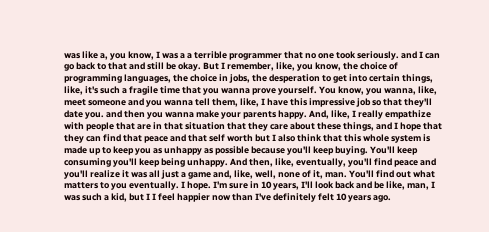was like a, you know, I was a a terrible programmer that no one took seriously. and I can go back to that and still be okay. But I remember, like, you know, the choice of programming languages, the choice in jobs, the desperation to get into certain things, like, it's such a fragile time that you wanna prove yourself. You know, you wanna, like, meet someone and you wanna tell them, like, I have this impressive job so that they'll date you. and then you wanna make your parents happy. And, like, I really empathize with people that are in that situation that they care about these things, and I hope that they can find that peace and that self worth but I also think that this whole system is made up to keep you as unhappy as possible because you'll keep buying. You'll keep consuming you'll keep being unhappy. And then, like, eventually, you'll find peace and you'll realize it was all just a game and, like, well, none of it, man. You'll find out what matters to you eventually. I hope. I'm sure in 10 years, I'll look back and be like, man, I was such a kid, but I I feel happier now than I've definitely felt 10 years ago.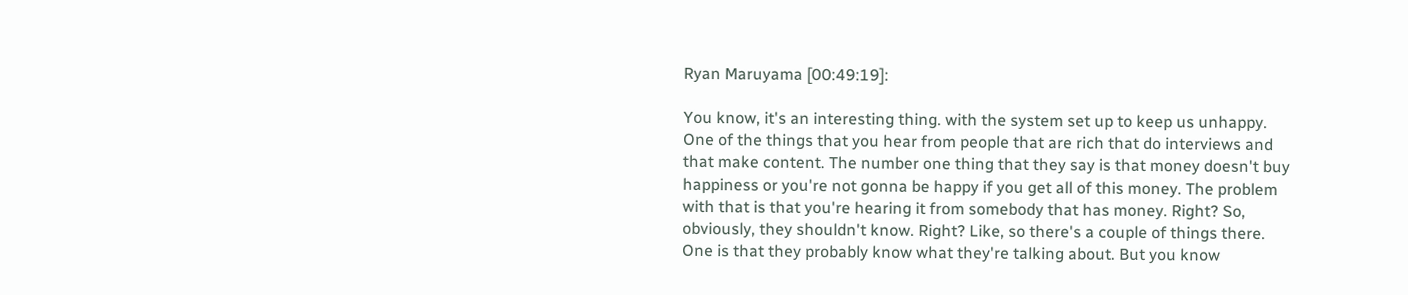Ryan Maruyama [00:49:19]:

You know, it's an interesting thing. with the system set up to keep us unhappy. One of the things that you hear from people that are rich that do interviews and that make content. The number one thing that they say is that money doesn't buy happiness or you're not gonna be happy if you get all of this money. The problem with that is that you're hearing it from somebody that has money. Right? So, obviously, they shouldn't know. Right? Like, so there's a couple of things there. One is that they probably know what they're talking about. But you know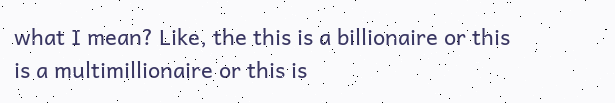what I mean? Like, the this is a billionaire or this is a multimillionaire or this is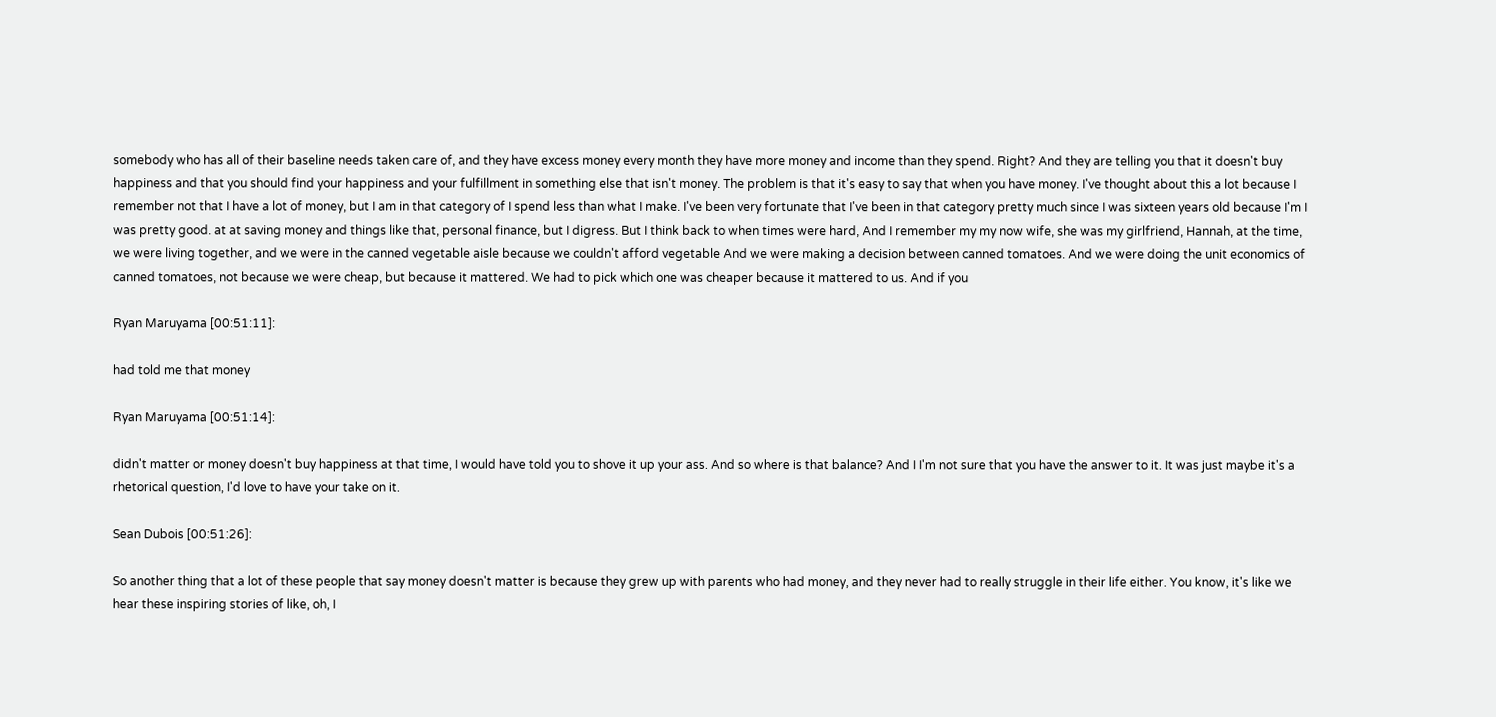somebody who has all of their baseline needs taken care of, and they have excess money every month they have more money and income than they spend. Right? And they are telling you that it doesn't buy happiness and that you should find your happiness and your fulfillment in something else that isn't money. The problem is that it's easy to say that when you have money. I've thought about this a lot because I remember not that I have a lot of money, but I am in that category of I spend less than what I make. I've been very fortunate that I've been in that category pretty much since I was sixteen years old because I'm I was pretty good. at at saving money and things like that, personal finance, but I digress. But I think back to when times were hard, And I remember my my now wife, she was my girlfriend, Hannah, at the time, we were living together, and we were in the canned vegetable aisle because we couldn't afford vegetable And we were making a decision between canned tomatoes. And we were doing the unit economics of canned tomatoes, not because we were cheap, but because it mattered. We had to pick which one was cheaper because it mattered to us. And if you

Ryan Maruyama [00:51:11]:

had told me that money

Ryan Maruyama [00:51:14]:

didn't matter or money doesn't buy happiness at that time, I would have told you to shove it up your ass. And so where is that balance? And I I'm not sure that you have the answer to it. It was just maybe it's a rhetorical question, I'd love to have your take on it.

Sean Dubois [00:51:26]:

So another thing that a lot of these people that say money doesn't matter is because they grew up with parents who had money, and they never had to really struggle in their life either. You know, it's like we hear these inspiring stories of like, oh, I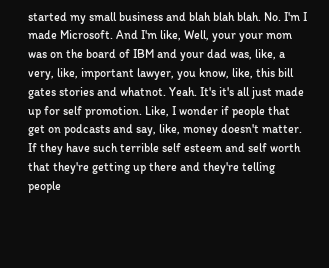started my small business and blah blah blah. No. I'm I made Microsoft. And I'm like, Well, your your mom was on the board of IBM and your dad was, like, a very, like, important lawyer, you know, like, this bill gates stories and whatnot. Yeah. It's it's all just made up for self promotion. Like, I wonder if people that get on podcasts and say, like, money doesn't matter. If they have such terrible self esteem and self worth that they're getting up there and they're telling people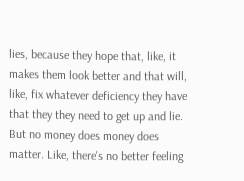lies, because they hope that, like, it makes them look better and that will, like, fix whatever deficiency they have that they they need to get up and lie. But no money does money does matter. Like, there's no better feeling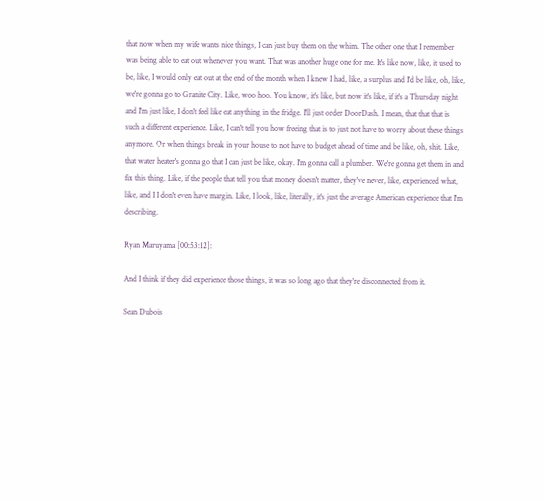that now when my wife wants nice things, I can just buy them on the whim. The other one that I remember was being able to eat out whenever you want. That was another huge one for me. It's like now, like, it used to be, like, I would only eat out at the end of the month when I knew I had, like, a surplus and I'd be like, oh, like, we're gonna go to Granite City. Like, woo hoo. You know, it's like, but now it's like, if it's a Thursday night and I'm just like, I don't feel like eat anything in the fridge. I'll just order DoorDash. I mean, that that that is such a different experience. Like, I can't tell you how freeing that is to just not have to worry about these things anymore. Or when things break in your house to not have to budget ahead of time and be like, oh, shit. Like, that water heater's gonna go that I can just be like, okay. I'm gonna call a plumber. We're gonna get them in and fix this thing. Like, if the people that tell you that money doesn't matter, they've never, like, experienced what, like, and I I don't even have margin. Like, I look, like, literally, it's just the average American experience that I'm describing.

Ryan Maruyama [00:53:12]:

And I think if they did experience those things, it was so long ago that they're disconnected from it.

Sean Dubois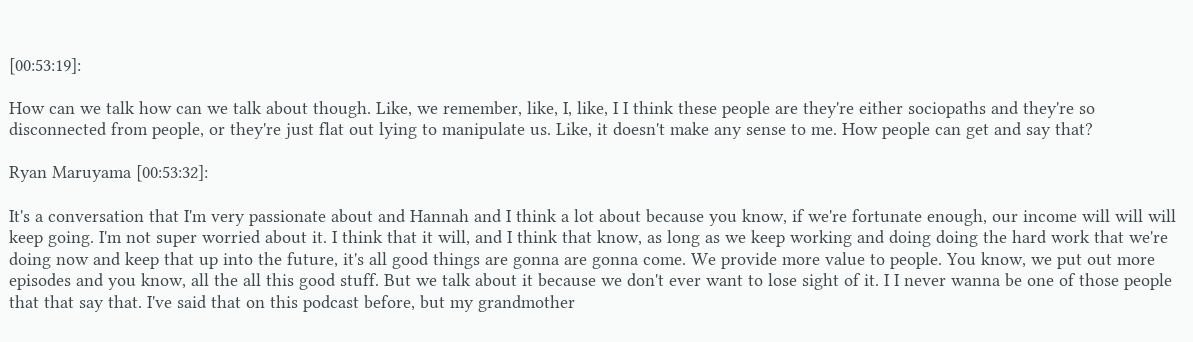[00:53:19]:

How can we talk how can we talk about though. Like, we remember, like, I, like, I I think these people are they're either sociopaths and they're so disconnected from people, or they're just flat out lying to manipulate us. Like, it doesn't make any sense to me. How people can get and say that?

Ryan Maruyama [00:53:32]:

It's a conversation that I'm very passionate about and Hannah and I think a lot about because you know, if we're fortunate enough, our income will will will keep going. I'm not super worried about it. I think that it will, and I think that know, as long as we keep working and doing doing the hard work that we're doing now and keep that up into the future, it's all good things are gonna are gonna come. We provide more value to people. You know, we put out more episodes and you know, all the all this good stuff. But we talk about it because we don't ever want to lose sight of it. I I never wanna be one of those people that that say that. I've said that on this podcast before, but my grandmother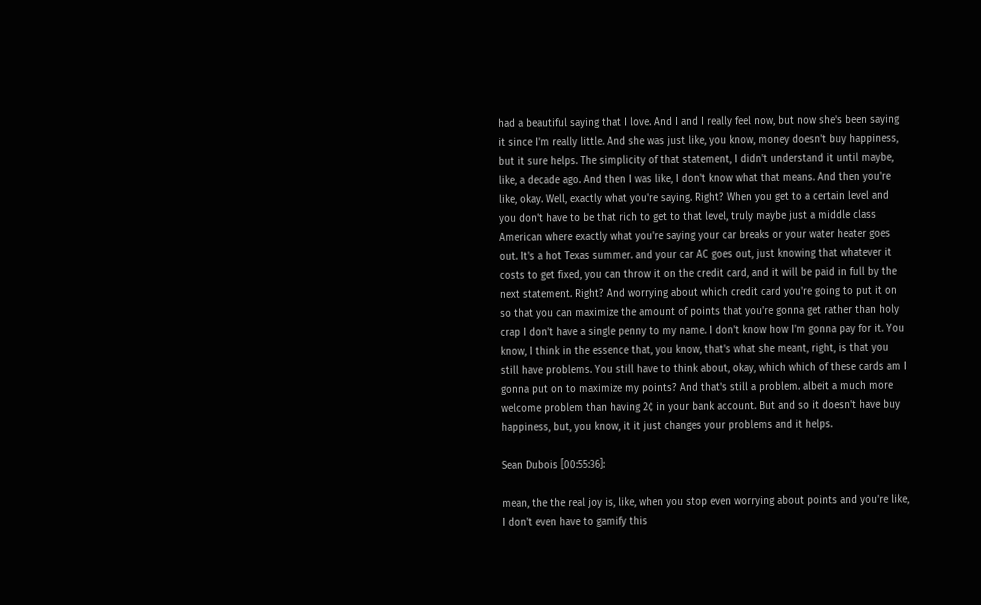had a beautiful saying that I love. And I and I really feel now, but now she's been saying it since I'm really little. And she was just like, you know, money doesn't buy happiness, but it sure helps. The simplicity of that statement, I didn't understand it until maybe, like, a decade ago. And then I was like, I don't know what that means. And then you're like, okay. Well, exactly what you're saying. Right? When you get to a certain level and you don't have to be that rich to get to that level, truly maybe just a middle class American where exactly what you're saying your car breaks or your water heater goes out. It's a hot Texas summer. and your car AC goes out, just knowing that whatever it costs to get fixed, you can throw it on the credit card, and it will be paid in full by the next statement. Right? And worrying about which credit card you're going to put it on so that you can maximize the amount of points that you're gonna get rather than holy crap I don't have a single penny to my name. I don't know how I'm gonna pay for it. You know, I think in the essence that, you know, that's what she meant, right, is that you still have problems. You still have to think about, okay, which which of these cards am I gonna put on to maximize my points? And that's still a problem. albeit a much more welcome problem than having 2¢ in your bank account. But and so it doesn't have buy happiness, but, you know, it it just changes your problems and it helps.

Sean Dubois [00:55:36]:

mean, the the real joy is, like, when you stop even worrying about points and you're like, I don't even have to gamify this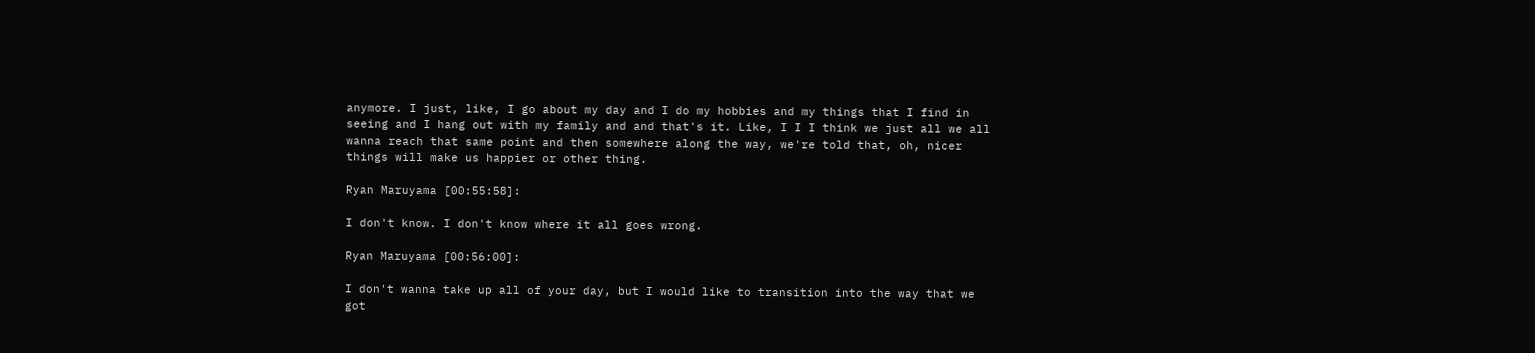anymore. I just, like, I go about my day and I do my hobbies and my things that I find in seeing and I hang out with my family and and that's it. Like, I I I think we just all we all wanna reach that same point and then somewhere along the way, we're told that, oh, nicer things will make us happier or other thing.

Ryan Maruyama [00:55:58]:

I don't know. I don't know where it all goes wrong.

Ryan Maruyama [00:56:00]:

I don't wanna take up all of your day, but I would like to transition into the way that we got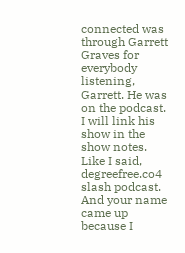connected was through Garrett Graves for everybody listening, Garrett. He was on the podcast. I will link his show in the show notes. Like I said, degreefree.co4 slash podcast. And your name came up because I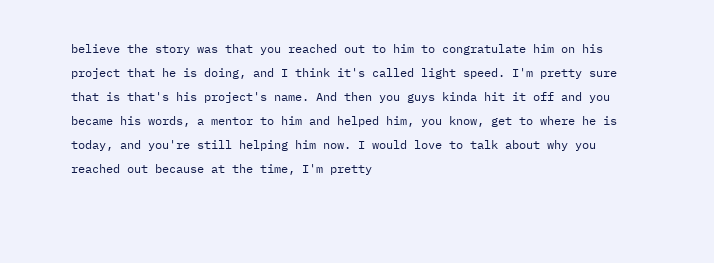believe the story was that you reached out to him to congratulate him on his project that he is doing, and I think it's called light speed. I'm pretty sure that is that's his project's name. And then you guys kinda hit it off and you became his words, a mentor to him and helped him, you know, get to where he is today, and you're still helping him now. I would love to talk about why you reached out because at the time, I'm pretty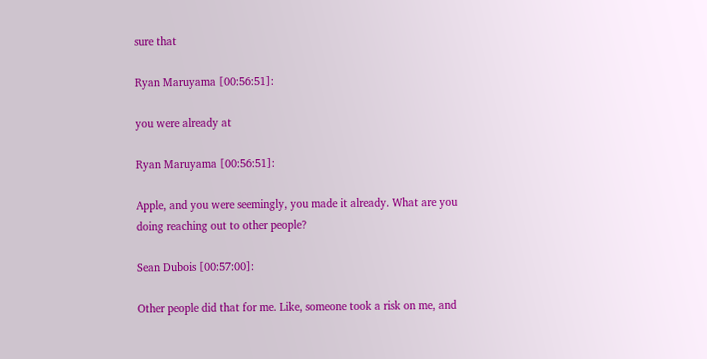sure that

Ryan Maruyama [00:56:51]:

you were already at

Ryan Maruyama [00:56:51]:

Apple, and you were seemingly, you made it already. What are you doing reaching out to other people?

Sean Dubois [00:57:00]:

Other people did that for me. Like, someone took a risk on me, and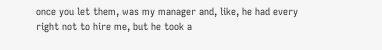once you let them, was my manager and, like, he had every right not to hire me, but he took a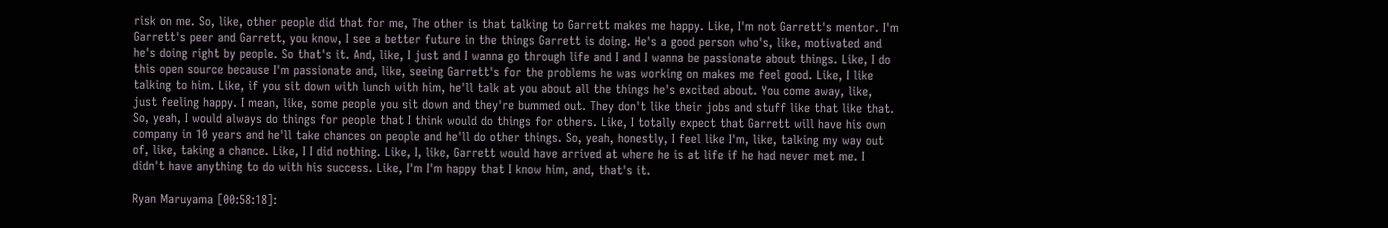risk on me. So, like, other people did that for me, The other is that talking to Garrett makes me happy. Like, I'm not Garrett's mentor. I'm Garrett's peer and Garrett, you know, I see a better future in the things Garrett is doing. He's a good person who's, like, motivated and he's doing right by people. So that's it. And, like, I just and I wanna go through life and I and I wanna be passionate about things. Like, I do this open source because I'm passionate and, like, seeing Garrett's for the problems he was working on makes me feel good. Like, I like talking to him. Like, if you sit down with lunch with him, he'll talk at you about all the things he's excited about. You come away, like, just feeling happy. I mean, like, some people you sit down and they're bummed out. They don't like their jobs and stuff like that like that. So, yeah, I would always do things for people that I think would do things for others. Like, I totally expect that Garrett will have his own company in 10 years and he'll take chances on people and he'll do other things. So, yeah, honestly, I feel like I'm, like, talking my way out of, like, taking a chance. Like, I I did nothing. Like, I, like, Garrett would have arrived at where he is at life if he had never met me. I didn't have anything to do with his success. Like, I'm I'm happy that I know him, and, that's it.

Ryan Maruyama [00:58:18]: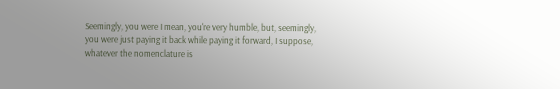Seemingly, you were I mean, you're very humble, but, seemingly, you were just paying it back while paying it forward, I suppose, whatever the nomenclature is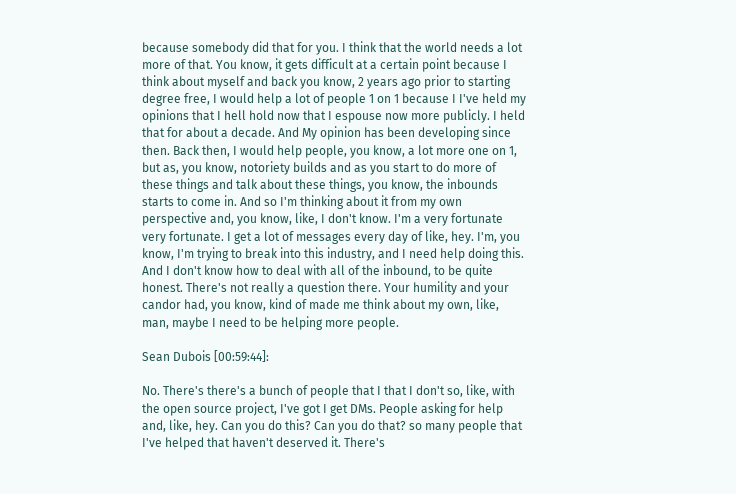because somebody did that for you. I think that the world needs a lot more of that. You know, it gets difficult at a certain point because I think about myself and back you know, 2 years ago prior to starting degree free, I would help a lot of people 1 on 1 because I I've held my opinions that I hell hold now that I espouse now more publicly. I held that for about a decade. And My opinion has been developing since then. Back then, I would help people, you know, a lot more one on 1, but as, you know, notoriety builds and as you start to do more of these things and talk about these things, you know, the inbounds starts to come in. And so I'm thinking about it from my own perspective and, you know, like, I don't know. I'm a very fortunate very fortunate. I get a lot of messages every day of like, hey. I'm, you know, I'm trying to break into this industry, and I need help doing this. And I don't know how to deal with all of the inbound, to be quite honest. There's not really a question there. Your humility and your candor had, you know, kind of made me think about my own, like, man, maybe I need to be helping more people.

Sean Dubois [00:59:44]:

No. There's there's a bunch of people that I that I don't so, like, with the open source project, I've got I get DMs. People asking for help and, like, hey. Can you do this? Can you do that? so many people that I've helped that haven't deserved it. There's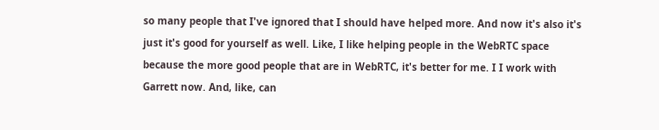so many people that I've ignored that I should have helped more. And now it's also it's just it's good for yourself as well. Like, I like helping people in the WebRTC space because the more good people that are in WebRTC, it's better for me. I I work with Garrett now. And, like, can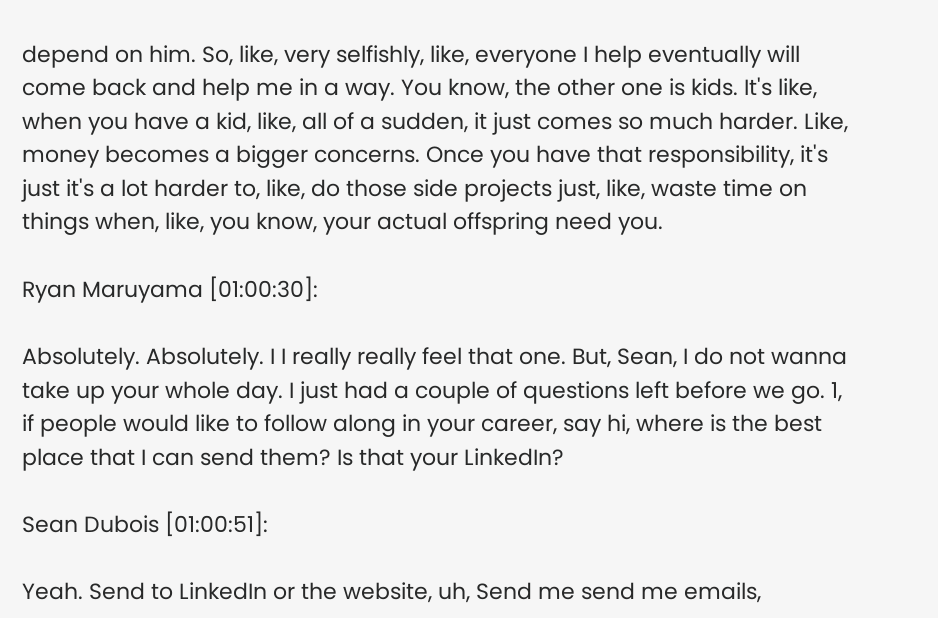depend on him. So, like, very selfishly, like, everyone I help eventually will come back and help me in a way. You know, the other one is kids. It's like, when you have a kid, like, all of a sudden, it just comes so much harder. Like, money becomes a bigger concerns. Once you have that responsibility, it's just it's a lot harder to, like, do those side projects just, like, waste time on things when, like, you know, your actual offspring need you.

Ryan Maruyama [01:00:30]:

Absolutely. Absolutely. I I really really feel that one. But, Sean, I do not wanna take up your whole day. I just had a couple of questions left before we go. 1, if people would like to follow along in your career, say hi, where is the best place that I can send them? Is that your LinkedIn?

Sean Dubois [01:00:51]:

Yeah. Send to LinkedIn or the website, uh, Send me send me emails,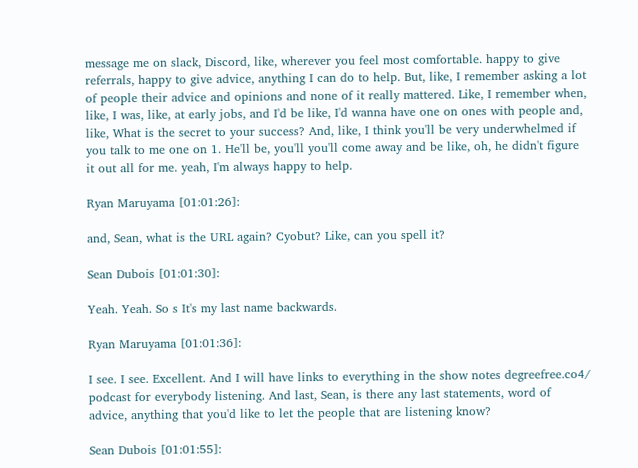message me on slack, Discord, like, wherever you feel most comfortable. happy to give referrals, happy to give advice, anything I can do to help. But, like, I remember asking a lot of people their advice and opinions and none of it really mattered. Like, I remember when, like, I was, like, at early jobs, and I'd be like, I'd wanna have one on ones with people and, like, What is the secret to your success? And, like, I think you'll be very underwhelmed if you talk to me one on 1. He'll be, you'll you'll come away and be like, oh, he didn't figure it out all for me. yeah, I'm always happy to help.

Ryan Maruyama [01:01:26]:

and, Sean, what is the URL again? Cyobut? Like, can you spell it?

Sean Dubois [01:01:30]:

Yeah. Yeah. So s It's my last name backwards.

Ryan Maruyama [01:01:36]:

I see. I see. Excellent. And I will have links to everything in the show notes degreefree.co4/ podcast for everybody listening. And last, Sean, is there any last statements, word of advice, anything that you'd like to let the people that are listening know?

Sean Dubois [01:01:55]: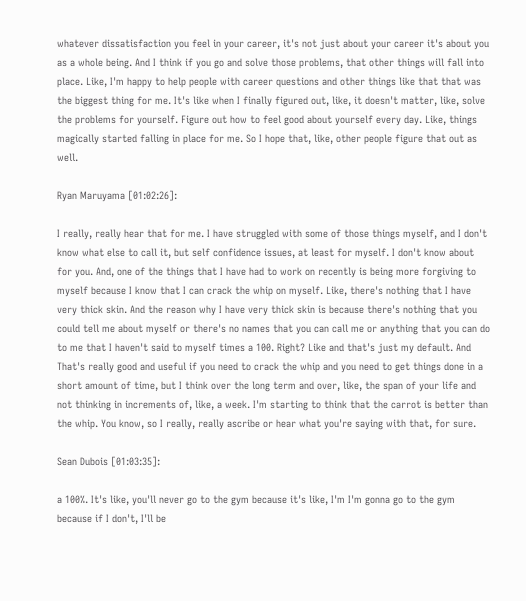whatever dissatisfaction you feel in your career, it's not just about your career it's about you as a whole being. And I think if you go and solve those problems, that other things will fall into place. Like, I'm happy to help people with career questions and other things like that that was the biggest thing for me. It's like when I finally figured out, like, it doesn't matter, like, solve the problems for yourself. Figure out how to feel good about yourself every day. Like, things magically started falling in place for me. So I hope that, like, other people figure that out as well.

Ryan Maruyama [01:02:26]:

I really, really hear that for me. I have struggled with some of those things myself, and I don't know what else to call it, but self confidence issues, at least for myself. I don't know about for you. And, one of the things that I have had to work on recently is being more forgiving to myself because I know that I can crack the whip on myself. Like, there's nothing that I have very thick skin. And the reason why I have very thick skin is because there's nothing that you could tell me about myself or there's no names that you can call me or anything that you can do to me that I haven't said to myself times a 100. Right? Like and that's just my default. And That's really good and useful if you need to crack the whip and you need to get things done in a short amount of time, but I think over the long term and over, like, the span of your life and not thinking in increments of, like, a week. I'm starting to think that the carrot is better than the whip. You know, so I really, really ascribe or hear what you're saying with that, for sure.

Sean Dubois [01:03:35]:

a 100%. It's like, you'll never go to the gym because it's like, I'm I'm gonna go to the gym because if I don't, I'll be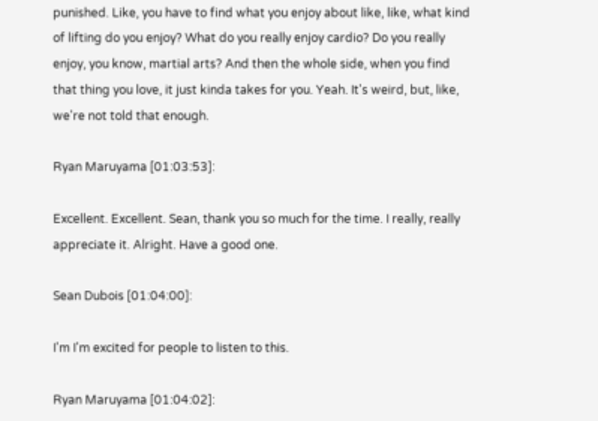punished. Like, you have to find what you enjoy about like, like, what kind of lifting do you enjoy? What do you really enjoy cardio? Do you really enjoy, you know, martial arts? And then the whole side, when you find that thing you love, it just kinda takes for you. Yeah. It's weird, but, like, we're not told that enough.

Ryan Maruyama [01:03:53]:

Excellent. Excellent. Sean, thank you so much for the time. I really, really appreciate it. Alright. Have a good one.

Sean Dubois [01:04:00]:

I'm I'm excited for people to listen to this.

Ryan Maruyama [01:04:02]: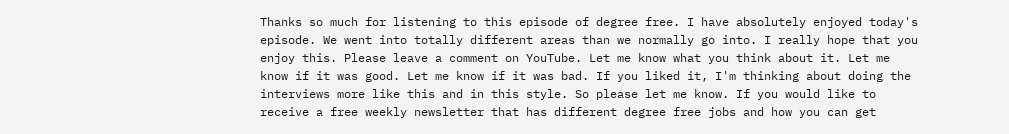Thanks so much for listening to this episode of degree free. I have absolutely enjoyed today's episode. We went into totally different areas than we normally go into. I really hope that you enjoy this. Please leave a comment on YouTube. Let me know what you think about it. Let me know if it was good. Let me know if it was bad. If you liked it, I'm thinking about doing the interviews more like this and in this style. So please let me know. If you would like to receive a free weekly newsletter that has different degree free jobs and how you can get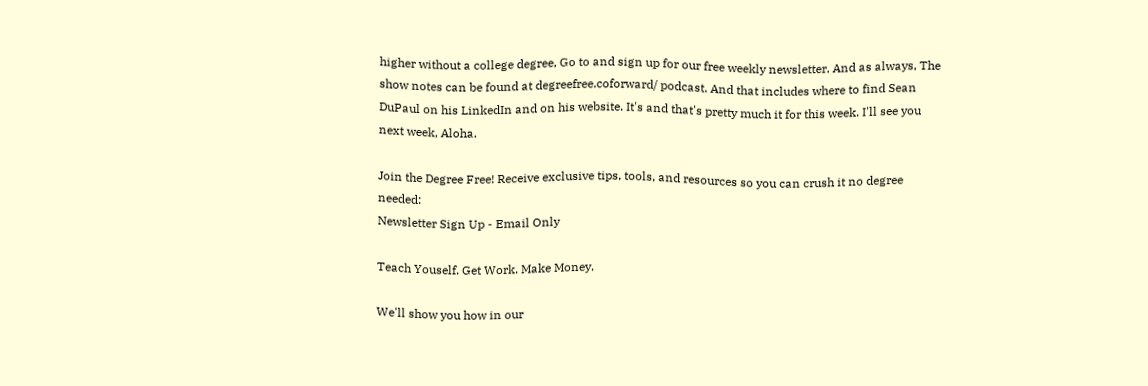higher without a college degree, Go to and sign up for our free weekly newsletter. And as always, The show notes can be found at degreefree.coforward/ podcast. And that includes where to find Sean DuPaul on his LinkedIn and on his website. It's and that's pretty much it for this week. I'll see you next week, Aloha.

Join the Degree Free! Receive exclusive tips, tools, and resources so you can crush it no degree needed:
Newsletter Sign Up - Email Only

Teach Youself. Get Work. Make Money.

We'll show you how in our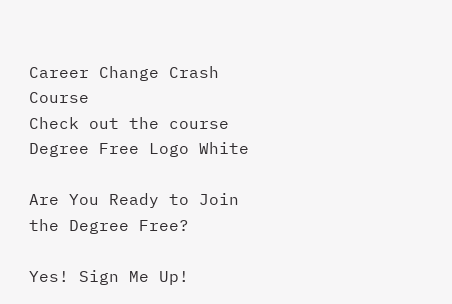Career Change Crash Course
Check out the course
Degree Free Logo White

Are You Ready to Join the Degree Free?

Yes! Sign Me Up!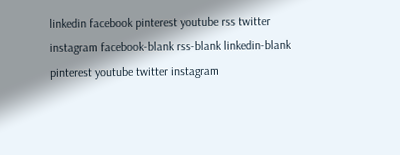linkedin facebook pinterest youtube rss twitter instagram facebook-blank rss-blank linkedin-blank pinterest youtube twitter instagram